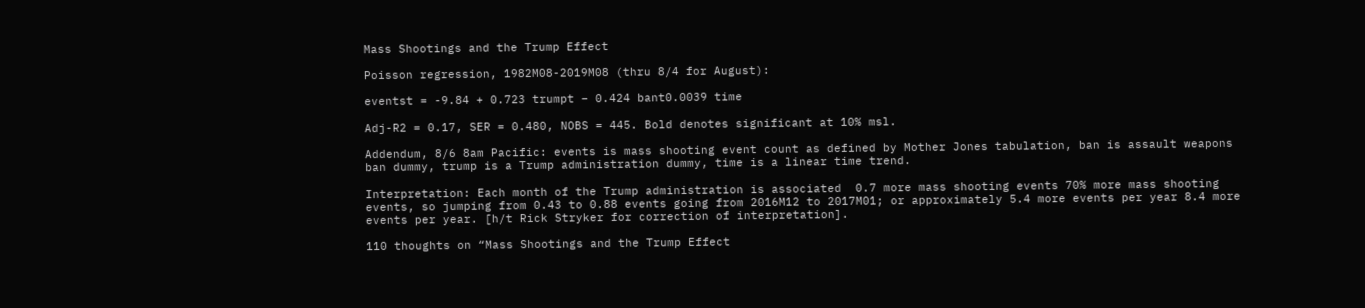Mass Shootings and the Trump Effect

Poisson regression, 1982M08-2019M08 (thru 8/4 for August):

eventst = -9.84 + 0.723 trumpt – 0.424 bant0.0039 time

Adj-R2 = 0.17, SER = 0.480, NOBS = 445. Bold denotes significant at 10% msl.

Addendum, 8/6 8am Pacific: events is mass shooting event count as defined by Mother Jones tabulation, ban is assault weapons ban dummy, trump is a Trump administration dummy, time is a linear time trend.

Interpretation: Each month of the Trump administration is associated  0.7 more mass shooting events 70% more mass shooting events, so jumping from 0.43 to 0.88 events going from 2016M12 to 2017M01; or approximately 5.4 more events per year 8.4 more events per year. [h/t Rick Stryker for correction of interpretation].

110 thoughts on “Mass Shootings and the Trump Effect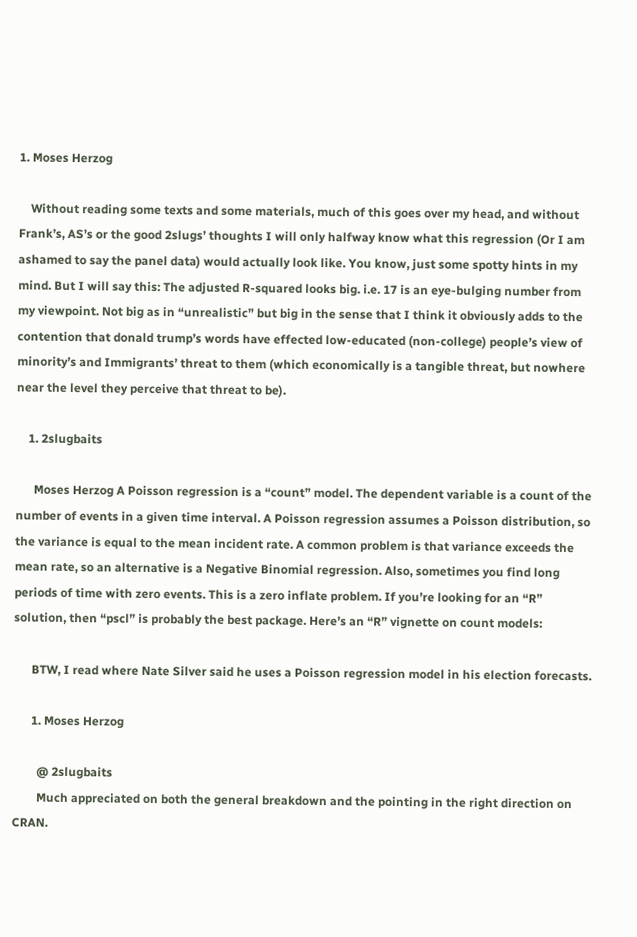1. Moses Herzog

    Without reading some texts and some materials, much of this goes over my head, and without Frank’s, AS’s or the good 2slugs’ thoughts I will only halfway know what this regression (Or I am ashamed to say the panel data) would actually look like. You know, just some spotty hints in my mind. But I will say this: The adjusted R-squared looks big. i.e. 17 is an eye-bulging number from my viewpoint. Not big as in “unrealistic” but big in the sense that I think it obviously adds to the contention that donald trump’s words have effected low-educated (non-college) people’s view of minority’s and Immigrants’ threat to them (which economically is a tangible threat, but nowhere near the level they perceive that threat to be).

    1. 2slugbaits

      Moses Herzog A Poisson regression is a “count” model. The dependent variable is a count of the number of events in a given time interval. A Poisson regression assumes a Poisson distribution, so the variance is equal to the mean incident rate. A common problem is that variance exceeds the mean rate, so an alternative is a Negative Binomial regression. Also, sometimes you find long periods of time with zero events. This is a zero inflate problem. If you’re looking for an “R” solution, then “pscl” is probably the best package. Here’s an “R” vignette on count models:

      BTW, I read where Nate Silver said he uses a Poisson regression model in his election forecasts.

      1. Moses Herzog

        @ 2slugbaits
        Much appreciated on both the general breakdown and the pointing in the right direction on CRAN.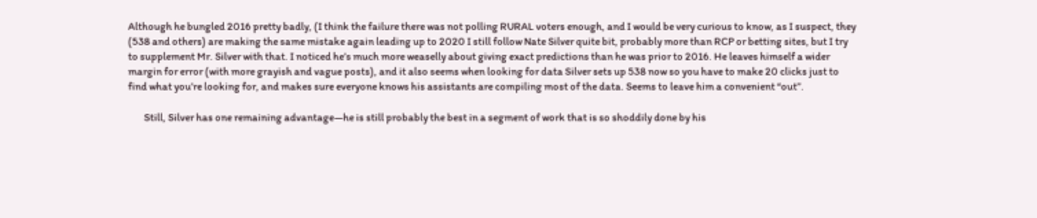Although he bungled 2016 pretty badly, (I think the failure there was not polling RURAL voters enough, and I would be very curious to know, as I suspect, they (538 and others) are making the same mistake again leading up to 2020 I still follow Nate Silver quite bit, probably more than RCP or betting sites, but I try to supplement Mr. Silver with that. I noticed he’s much more weaselly about giving exact predictions than he was prior to 2016. He leaves himself a wider margin for error (with more grayish and vague posts), and it also seems when looking for data Silver sets up 538 now so you have to make 20 clicks just to find what you’re looking for, and makes sure everyone knows his assistants are compiling most of the data. Seems to leave him a convenient “out”.

        Still, Silver has one remaining advantage—he is still probably the best in a segment of work that is so shoddily done by his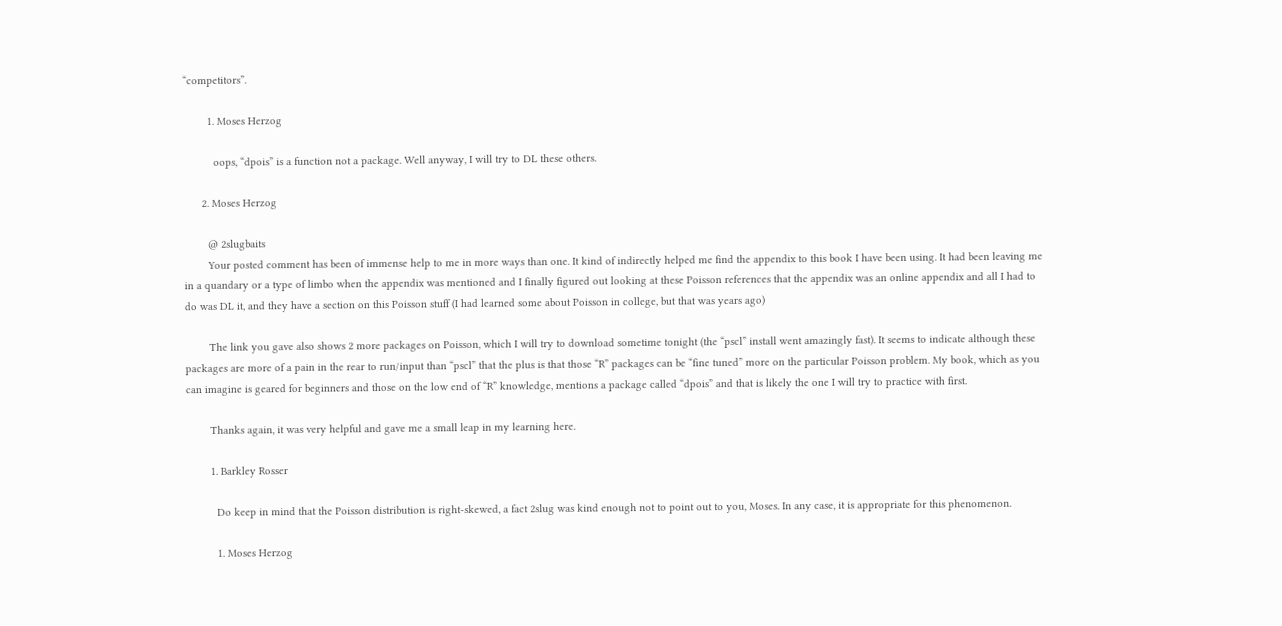“competitors”.

        1. Moses Herzog

          oops, “dpois” is a function not a package. Well anyway, I will try to DL these others.

      2. Moses Herzog

        @ 2slugbaits
        Your posted comment has been of immense help to me in more ways than one. It kind of indirectly helped me find the appendix to this book I have been using. It had been leaving me in a quandary or a type of limbo when the appendix was mentioned and I finally figured out looking at these Poisson references that the appendix was an online appendix and all I had to do was DL it, and they have a section on this Poisson stuff (I had learned some about Poisson in college, but that was years ago)

        The link you gave also shows 2 more packages on Poisson, which I will try to download sometime tonight (the “pscl” install went amazingly fast). It seems to indicate although these packages are more of a pain in the rear to run/input than “pscl” that the plus is that those “R” packages can be “fine tuned” more on the particular Poisson problem. My book, which as you can imagine is geared for beginners and those on the low end of “R” knowledge, mentions a package called “dpois” and that is likely the one I will try to practice with first.

        Thanks again, it was very helpful and gave me a small leap in my learning here.

        1. Barkley Rosser

          Do keep in mind that the Poisson distribution is right-skewed, a fact 2slug was kind enough not to point out to you, Moses. In any case, it is appropriate for this phenomenon.

          1. Moses Herzog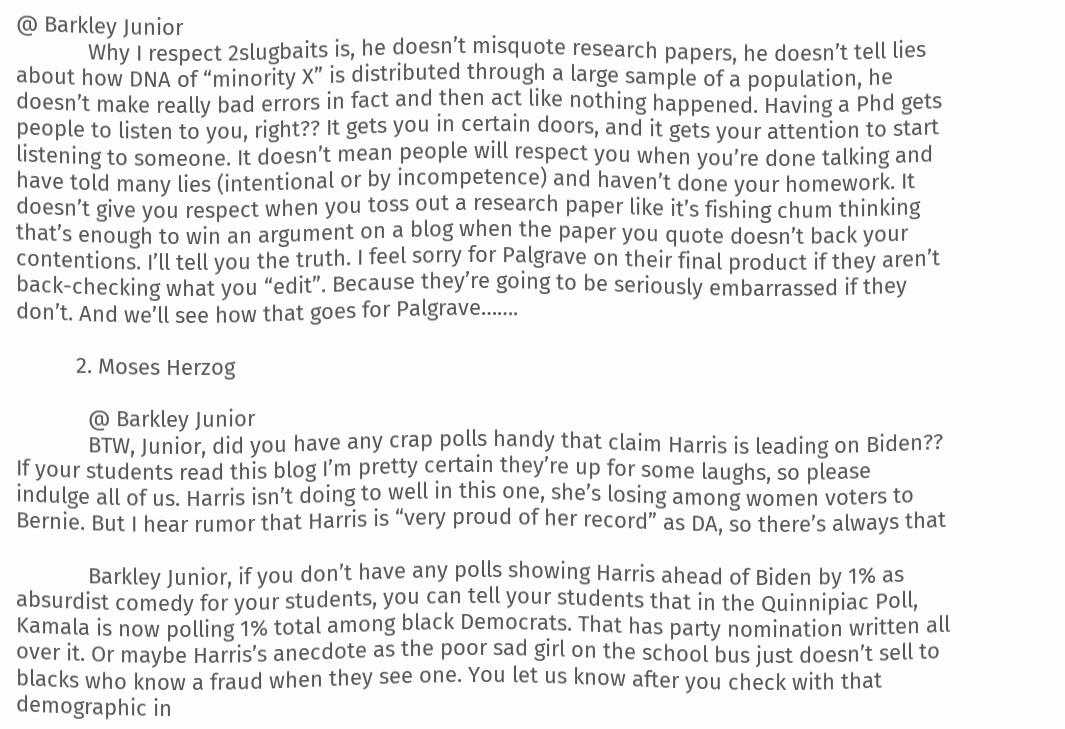@ Barkley Junior
            Why I respect 2slugbaits is, he doesn’t misquote research papers, he doesn’t tell lies about how DNA of “minority X” is distributed through a large sample of a population, he doesn’t make really bad errors in fact and then act like nothing happened. Having a Phd gets people to listen to you, right?? It gets you in certain doors, and it gets your attention to start listening to someone. It doesn’t mean people will respect you when you’re done talking and have told many lies (intentional or by incompetence) and haven’t done your homework. It doesn’t give you respect when you toss out a research paper like it’s fishing chum thinking that’s enough to win an argument on a blog when the paper you quote doesn’t back your contentions. I’ll tell you the truth. I feel sorry for Palgrave on their final product if they aren’t back-checking what you “edit”. Because they’re going to be seriously embarrassed if they don’t. And we’ll see how that goes for Palgrave…….

          2. Moses Herzog

            @ Barkley Junior
            BTW, Junior, did you have any crap polls handy that claim Harris is leading on Biden?? If your students read this blog I’m pretty certain they’re up for some laughs, so please indulge all of us. Harris isn’t doing to well in this one, she’s losing among women voters to Bernie. But I hear rumor that Harris is “very proud of her record” as DA, so there’s always that

            Barkley Junior, if you don’t have any polls showing Harris ahead of Biden by 1% as absurdist comedy for your students, you can tell your students that in the Quinnipiac Poll, Kamala is now polling 1% total among black Democrats. That has party nomination written all over it. Or maybe Harris’s anecdote as the poor sad girl on the school bus just doesn’t sell to blacks who know a fraud when they see one. You let us know after you check with that demographic in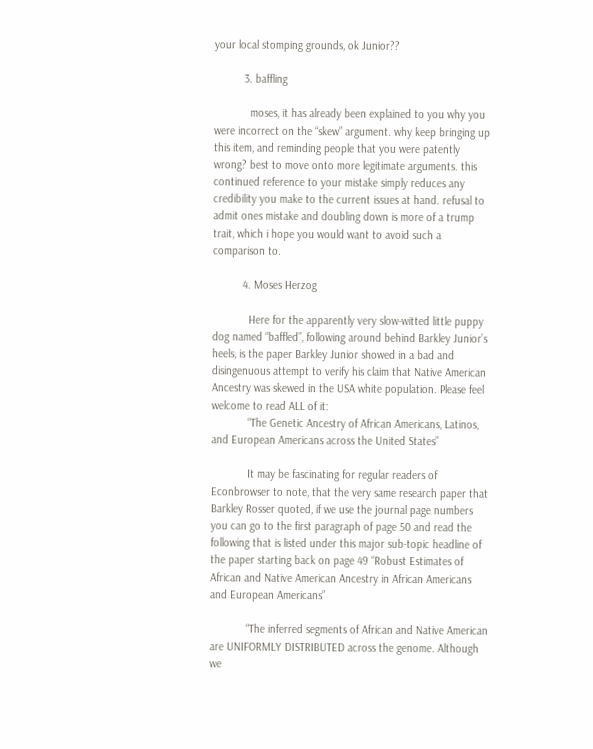your local stomping grounds, ok Junior??

          3. baffling

            moses, it has already been explained to you why you were incorrect on the “skew” argument. why keep bringing up this item, and reminding people that you were patently wrong? best to move onto more legitimate arguments. this continued reference to your mistake simply reduces any credibility you make to the current issues at hand. refusal to admit ones mistake and doubling down is more of a trump trait, which i hope you would want to avoid such a comparison to.

          4. Moses Herzog

            Here for the apparently very slow-witted little puppy dog named “baffled”, following around behind Barkley Junior’s heels, is the paper Barkley Junior showed in a bad and disingenuous attempt to verify his claim that Native American Ancestry was skewed in the USA white population. Please feel welcome to read ALL of it:
            “The Genetic Ancestry of African Americans, Latinos, and European Americans across the United States”

            It may be fascinating for regular readers of Econbrowser to note, that the very same research paper that Barkley Rosser quoted, if we use the journal page numbers you can go to the first paragraph of page 50 and read the following that is listed under this major sub-topic headline of the paper starting back on page 49 “Robust Estimates of African and Native American Ancestry in African Americans and European Americans”

            “The inferred segments of African and Native American are UNIFORMLY DISTRIBUTED across the genome. Although we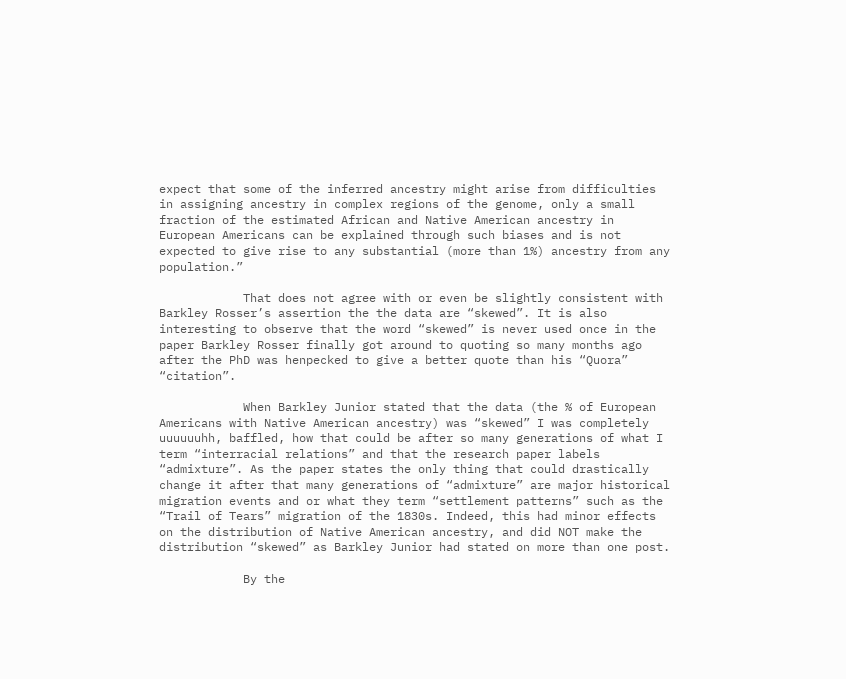expect that some of the inferred ancestry might arise from difficulties in assigning ancestry in complex regions of the genome, only a small fraction of the estimated African and Native American ancestry in European Americans can be explained through such biases and is not expected to give rise to any substantial (more than 1%) ancestry from any population.”

            That does not agree with or even be slightly consistent with Barkley Rosser’s assertion the the data are “skewed”. It is also interesting to observe that the word “skewed” is never used once in the paper Barkley Rosser finally got around to quoting so many months ago after the PhD was henpecked to give a better quote than his “Quora” “citation”.

            When Barkley Junior stated that the data (the % of European Americans with Native American ancestry) was “skewed” I was completely uuuuuuhh, baffled, how that could be after so many generations of what I term “interracial relations” and that the research paper labels “admixture”. As the paper states the only thing that could drastically change it after that many generations of “admixture” are major historical migration events and or what they term “settlement patterns” such as the “Trail of Tears” migration of the 1830s. Indeed, this had minor effects on the distribution of Native American ancestry, and did NOT make the distribution “skewed” as Barkley Junior had stated on more than one post.

            By the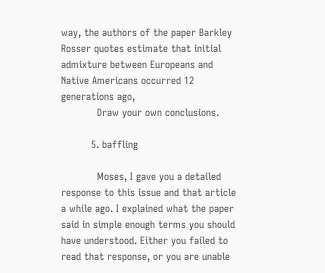way, the authors of the paper Barkley Rosser quotes estimate that initial admixture between Europeans and Native Americans occurred 12 generations ago,
            Draw your own conclusions.

          5. baffling

            Moses, I gave you a detailed response to this issue and that article a while ago. I explained what the paper said in simple enough terms you should have understood. Either you failed to read that response, or you are unable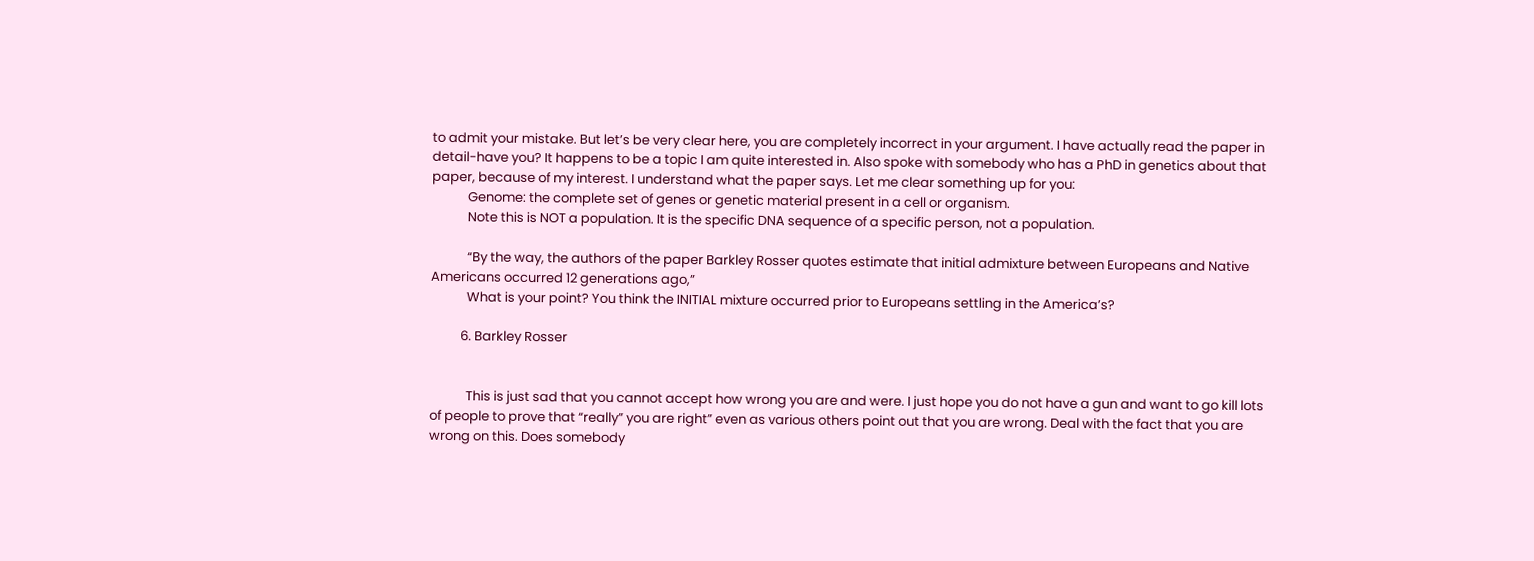to admit your mistake. But let’s be very clear here, you are completely incorrect in your argument. I have actually read the paper in detail-have you? It happens to be a topic I am quite interested in. Also spoke with somebody who has a PhD in genetics about that paper, because of my interest. I understand what the paper says. Let me clear something up for you:
            Genome: the complete set of genes or genetic material present in a cell or organism.
            Note this is NOT a population. It is the specific DNA sequence of a specific person, not a population.

            “By the way, the authors of the paper Barkley Rosser quotes estimate that initial admixture between Europeans and Native Americans occurred 12 generations ago,”
            What is your point? You think the INITIAL mixture occurred prior to Europeans settling in the America’s?

          6. Barkley Rosser


            This is just sad that you cannot accept how wrong you are and were. I just hope you do not have a gun and want to go kill lots of people to prove that “really” you are right” even as various others point out that you are wrong. Deal with the fact that you are wrong on this. Does somebody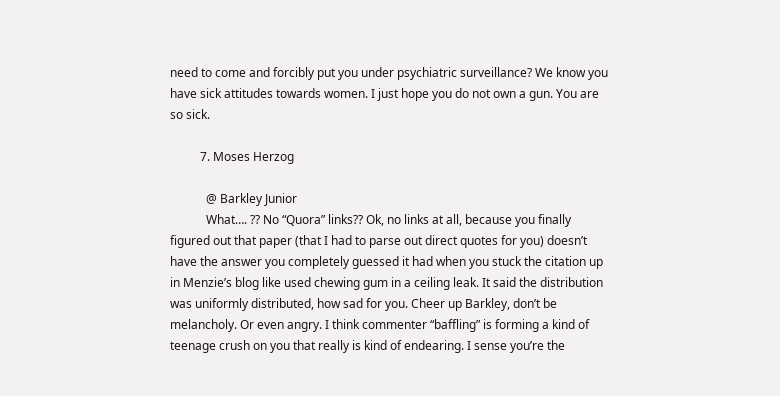need to come and forcibly put you under psychiatric surveillance? We know you have sick attitudes towards women. I just hope you do not own a gun. You are so sick.

          7. Moses Herzog

            @ Barkley Junior
            What…. ?? No “Quora” links?? Ok, no links at all, because you finally figured out that paper (that I had to parse out direct quotes for you) doesn’t have the answer you completely guessed it had when you stuck the citation up in Menzie’s blog like used chewing gum in a ceiling leak. It said the distribution was uniformly distributed, how sad for you. Cheer up Barkley, don’t be melancholy. Or even angry. I think commenter “baffling” is forming a kind of teenage crush on you that really is kind of endearing. I sense you’re the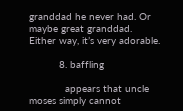granddad he never had. Or maybe great granddad. Either way, it’s very adorable.

          8. baffling

            appears that uncle moses simply cannot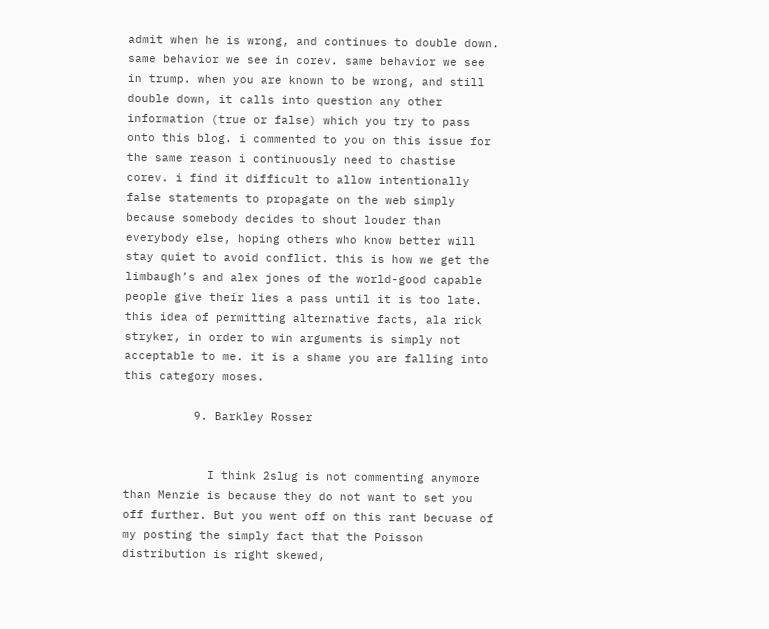admit when he is wrong, and continues to double down. same behavior we see in corev. same behavior we see in trump. when you are known to be wrong, and still double down, it calls into question any other information (true or false) which you try to pass onto this blog. i commented to you on this issue for the same reason i continuously need to chastise corev. i find it difficult to allow intentionally false statements to propagate on the web simply because somebody decides to shout louder than everybody else, hoping others who know better will stay quiet to avoid conflict. this is how we get the limbaugh’s and alex jones of the world-good capable people give their lies a pass until it is too late. this idea of permitting alternative facts, ala rick stryker, in order to win arguments is simply not acceptable to me. it is a shame you are falling into this category moses.

          9. Barkley Rosser


            I think 2slug is not commenting anymore than Menzie is because they do not want to set you off further. But you went off on this rant becuase of my posting the simply fact that the Poisson distribution is right skewed,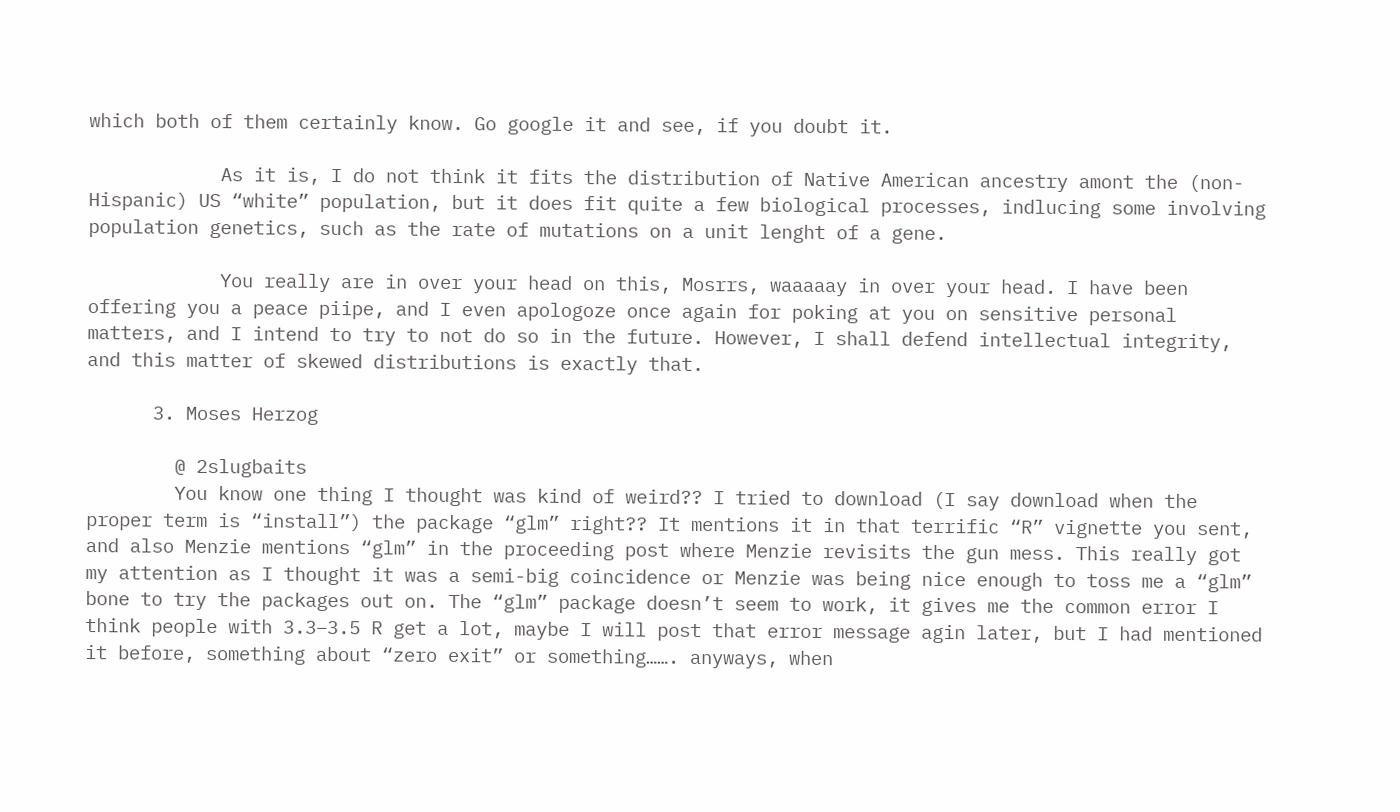which both of them certainly know. Go google it and see, if you doubt it.

            As it is, I do not think it fits the distribution of Native American ancestry amont the (non-Hispanic) US “white” population, but it does fit quite a few biological processes, indlucing some involving population genetics, such as the rate of mutations on a unit lenght of a gene.

            You really are in over your head on this, Mosrrs, waaaaay in over your head. I have been offering you a peace piipe, and I even apologoze once again for poking at you on sensitive personal matters, and I intend to try to not do so in the future. However, I shall defend intellectual integrity, and this matter of skewed distributions is exactly that.

      3. Moses Herzog

        @ 2slugbaits
        You know one thing I thought was kind of weird?? I tried to download (I say download when the proper term is “install”) the package “glm” right?? It mentions it in that terrific “R” vignette you sent, and also Menzie mentions “glm” in the proceeding post where Menzie revisits the gun mess. This really got my attention as I thought it was a semi-big coincidence or Menzie was being nice enough to toss me a “glm” bone to try the packages out on. The “glm” package doesn’t seem to work, it gives me the common error I think people with 3.3–3.5 R get a lot, maybe I will post that error message agin later, but I had mentioned it before, something about “zero exit” or something……. anyways, when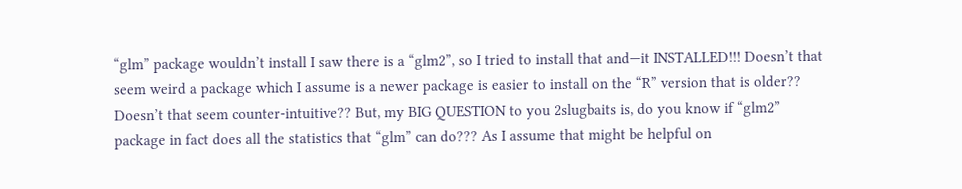“glm” package wouldn’t install I saw there is a “glm2”, so I tried to install that and—it INSTALLED!!! Doesn’t that seem weird a package which I assume is a newer package is easier to install on the “R” version that is older?? Doesn’t that seem counter-intuitive?? But, my BIG QUESTION to you 2slugbaits is, do you know if “glm2” package in fact does all the statistics that “glm” can do??? As I assume that might be helpful on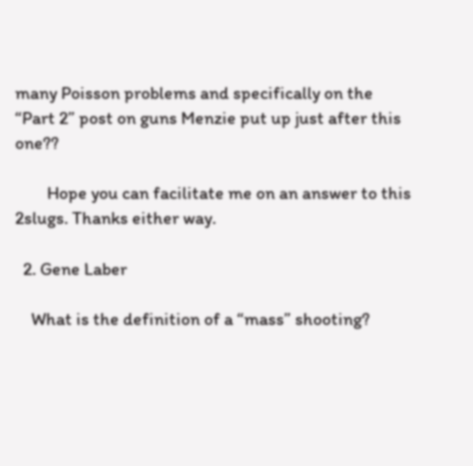many Poisson problems and specifically on the “Part 2” post on guns Menzie put up just after this one??

        Hope you can facilitate me on an answer to this 2slugs. Thanks either way.

  2. Gene Laber

    What is the definition of a “mass” shooting?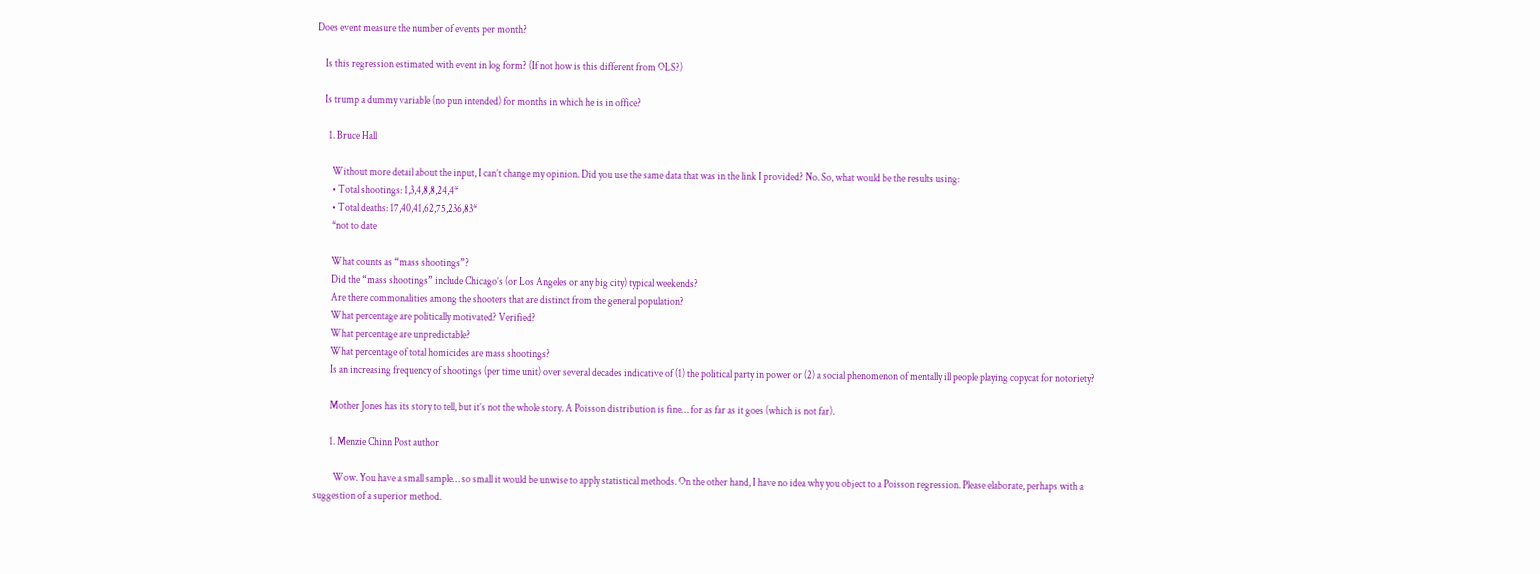Does event measure the number of events per month?

    Is this regression estimated with event in log form? (If not how is this different from OLS?)

    Is trump a dummy variable (no pun intended) for months in which he is in office?

      1. Bruce Hall

        Without more detail about the input, I can’t change my opinion. Did you use the same data that was in the link I provided? No. So, what would be the results using:
        • Total shootings: 1,3,4,8,8,24,4*
        • Total deaths: 17,40,41,62,75,236,83*
        *not to date

        What counts as “mass shootings”?
        Did the “mass shootings” include Chicago’s (or Los Angeles or any big city) typical weekends?
        Are there commonalities among the shooters that are distinct from the general population?
        What percentage are politically motivated? Verified?
        What percentage are unpredictable?
        What percentage of total homicides are mass shootings?
        Is an increasing frequency of shootings (per time unit) over several decades indicative of (1) the political party in power or (2) a social phenomenon of mentally ill people playing copycat for notoriety?

        Mother Jones has its story to tell, but it’s not the whole story. A Poisson distribution is fine… for as far as it goes (which is not far).

        1. Menzie Chinn Post author

          Wow. You have a small sample… so small it would be unwise to apply statistical methods. On the other hand, I have no idea why you object to a Poisson regression. Please elaborate, perhaps with a suggestion of a superior method.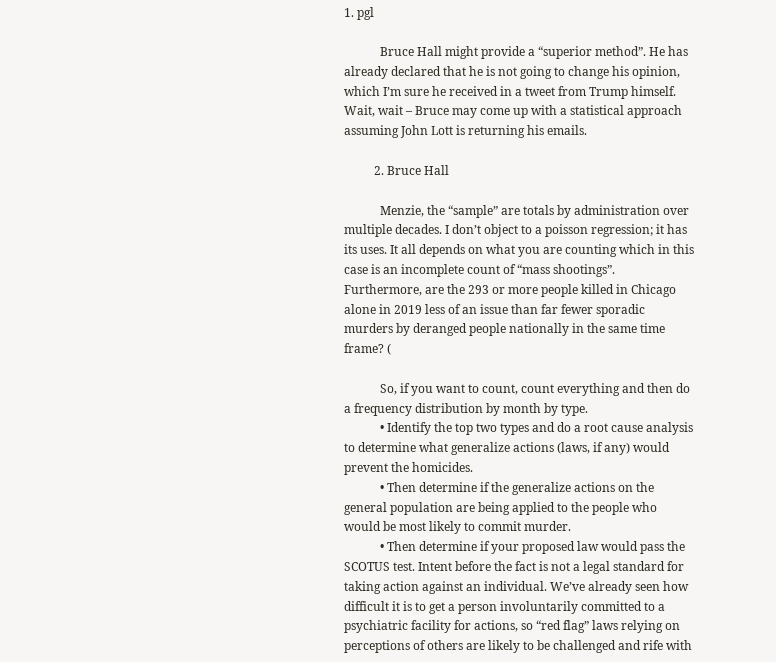1. pgl

            Bruce Hall might provide a “superior method”. He has already declared that he is not going to change his opinion, which I’m sure he received in a tweet from Trump himself. Wait, wait – Bruce may come up with a statistical approach assuming John Lott is returning his emails.

          2. Bruce Hall

            Menzie, the “sample” are totals by administration over multiple decades. I don’t object to a poisson regression; it has its uses. It all depends on what you are counting which in this case is an incomplete count of “mass shootings”. Furthermore, are the 293 or more people killed in Chicago alone in 2019 less of an issue than far fewer sporadic murders by deranged people nationally in the same time frame? (

            So, if you want to count, count everything and then do a frequency distribution by month by type.
            • Identify the top two types and do a root cause analysis to determine what generalize actions (laws, if any) would prevent the homicides.
            • Then determine if the generalize actions on the general population are being applied to the people who would be most likely to commit murder.
            • Then determine if your proposed law would pass the SCOTUS test. Intent before the fact is not a legal standard for taking action against an individual. We’ve already seen how difficult it is to get a person involuntarily committed to a psychiatric facility for actions, so “red flag” laws relying on perceptions of others are likely to be challenged and rife with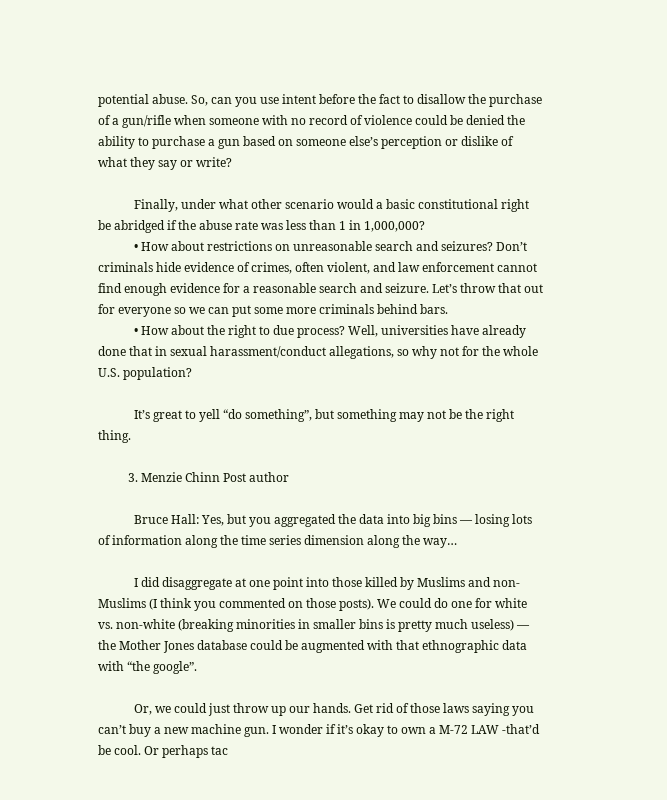potential abuse. So, can you use intent before the fact to disallow the purchase of a gun/rifle when someone with no record of violence could be denied the ability to purchase a gun based on someone else’s perception or dislike of what they say or write?

            Finally, under what other scenario would a basic constitutional right be abridged if the abuse rate was less than 1 in 1,000,000?
            • How about restrictions on unreasonable search and seizures? Don’t criminals hide evidence of crimes, often violent, and law enforcement cannot find enough evidence for a reasonable search and seizure. Let’s throw that out for everyone so we can put some more criminals behind bars.
            • How about the right to due process? Well, universities have already done that in sexual harassment/conduct allegations, so why not for the whole U.S. population?

            It’s great to yell “do something”, but something may not be the right thing.

          3. Menzie Chinn Post author

            Bruce Hall: Yes, but you aggregated the data into big bins — losing lots of information along the time series dimension along the way…

            I did disaggregate at one point into those killed by Muslims and non-Muslims (I think you commented on those posts). We could do one for white vs. non-white (breaking minorities in smaller bins is pretty much useless) — the Mother Jones database could be augmented with that ethnographic data with “the google”.

            Or, we could just throw up our hands. Get rid of those laws saying you can’t buy a new machine gun. I wonder if it’s okay to own a M-72 LAW -that’d be cool. Or perhaps tac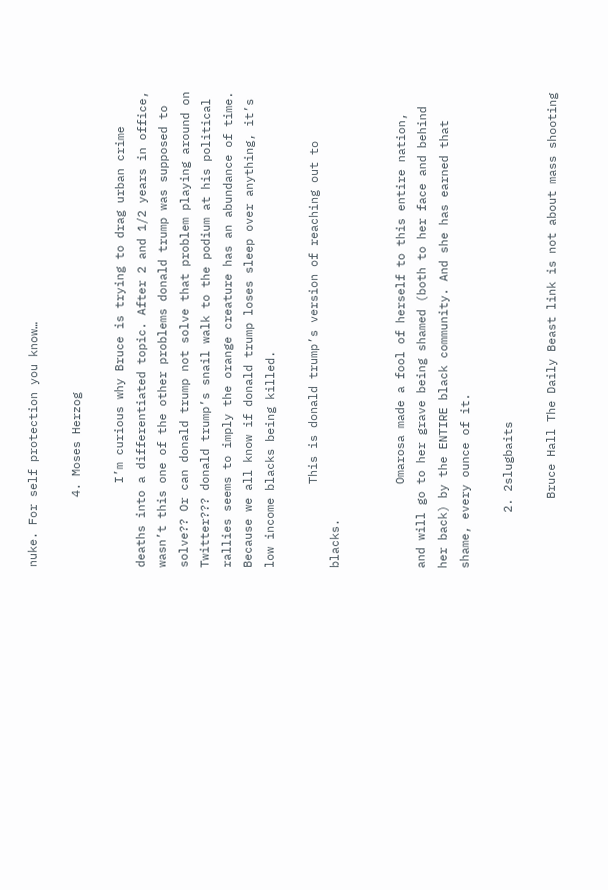nuke. For self protection you know…

          4. Moses Herzog

            I’m curious why Bruce is trying to drag urban crime deaths into a differentiated topic. After 2 and 1/2 years in office, wasn’t this one of the other problems donald trump was supposed to solve?? Or can donald trump not solve that problem playing around on Twitter??? donald trump’s snail walk to the podium at his political rallies seems to imply the orange creature has an abundance of time. Because we all know if donald trump loses sleep over anything, it’s low income blacks being killed.

            This is donald trump’s version of reaching out to blacks.


            Omarosa made a fool of herself to this entire nation, and will go to her grave being shamed (both to her face and behind her back) by the ENTIRE black community. And she has earned that shame, every ounce of it.

        2. 2slugbaits

          Bruce Hall The Daily Beast link is not about mass shooting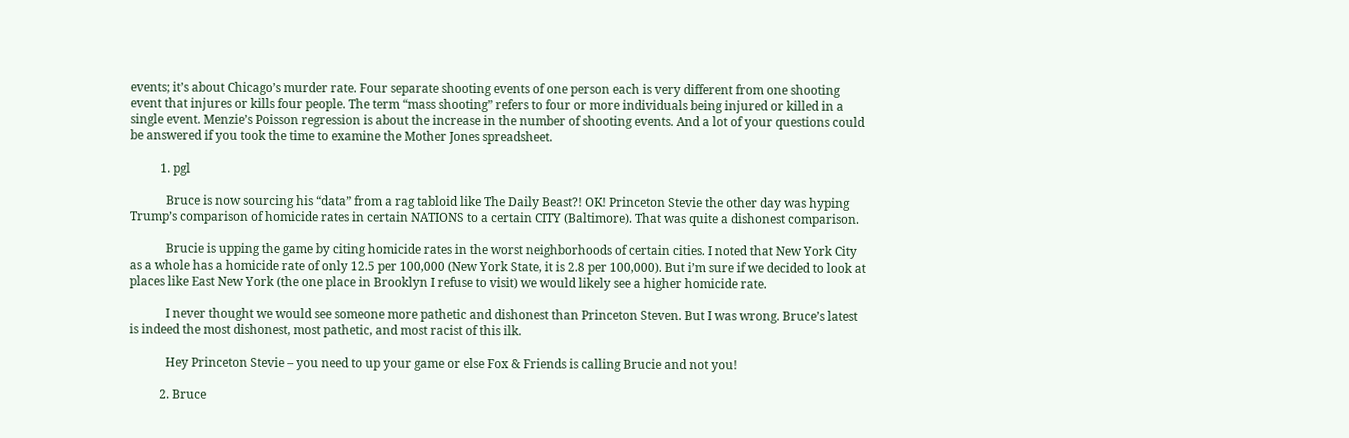events; it’s about Chicago’s murder rate. Four separate shooting events of one person each is very different from one shooting event that injures or kills four people. The term “mass shooting” refers to four or more individuals being injured or killed in a single event. Menzie’s Poisson regression is about the increase in the number of shooting events. And a lot of your questions could be answered if you took the time to examine the Mother Jones spreadsheet.

          1. pgl

            Bruce is now sourcing his “data” from a rag tabloid like The Daily Beast?! OK! Princeton Stevie the other day was hyping Trump’s comparison of homicide rates in certain NATIONS to a certain CITY (Baltimore). That was quite a dishonest comparison.

            Brucie is upping the game by citing homicide rates in the worst neighborhoods of certain cities. I noted that New York City as a whole has a homicide rate of only 12.5 per 100,000 (New York State, it is 2.8 per 100,000). But i’m sure if we decided to look at places like East New York (the one place in Brooklyn I refuse to visit) we would likely see a higher homicide rate.

            I never thought we would see someone more pathetic and dishonest than Princeton Steven. But I was wrong. Bruce’s latest is indeed the most dishonest, most pathetic, and most racist of this ilk.

            Hey Princeton Stevie – you need to up your game or else Fox & Friends is calling Brucie and not you!

          2. Bruce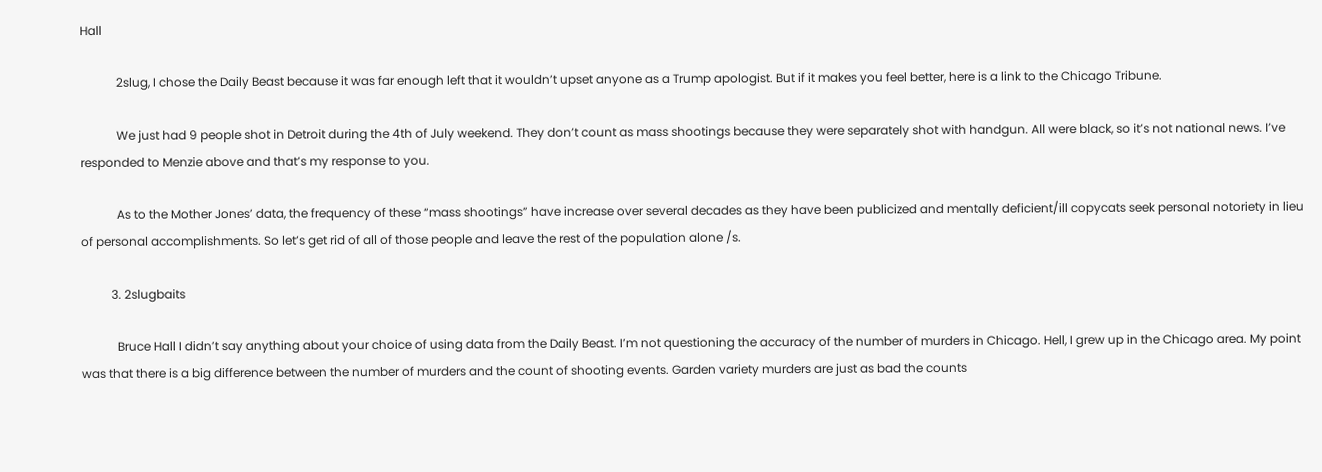Hall

            2slug, I chose the Daily Beast because it was far enough left that it wouldn’t upset anyone as a Trump apologist. But if it makes you feel better, here is a link to the Chicago Tribune.

            We just had 9 people shot in Detroit during the 4th of July weekend. They don’t count as mass shootings because they were separately shot with handgun. All were black, so it’s not national news. I’ve responded to Menzie above and that’s my response to you.

            As to the Mother Jones’ data, the frequency of these “mass shootings” have increase over several decades as they have been publicized and mentally deficient/ill copycats seek personal notoriety in lieu of personal accomplishments. So let’s get rid of all of those people and leave the rest of the population alone /s.

          3. 2slugbaits

            Bruce Hall I didn’t say anything about your choice of using data from the Daily Beast. I’m not questioning the accuracy of the number of murders in Chicago. Hell, I grew up in the Chicago area. My point was that there is a big difference between the number of murders and the count of shooting events. Garden variety murders are just as bad the counts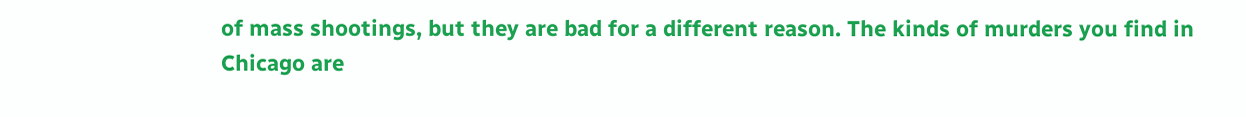of mass shootings, but they are bad for a different reason. The kinds of murders you find in Chicago are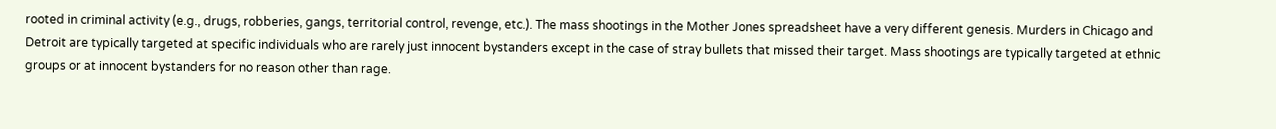rooted in criminal activity (e.g., drugs, robberies, gangs, territorial control, revenge, etc.). The mass shootings in the Mother Jones spreadsheet have a very different genesis. Murders in Chicago and Detroit are typically targeted at specific individuals who are rarely just innocent bystanders except in the case of stray bullets that missed their target. Mass shootings are typically targeted at ethnic groups or at innocent bystanders for no reason other than rage.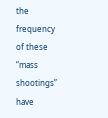the frequency of these “mass shootings” have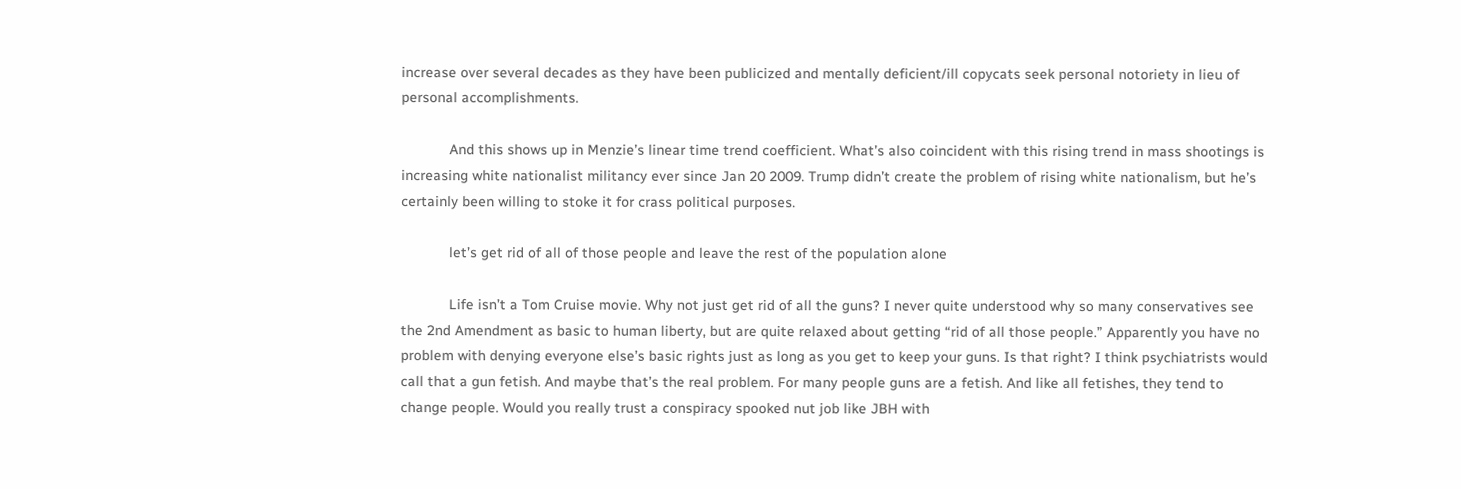increase over several decades as they have been publicized and mentally deficient/ill copycats seek personal notoriety in lieu of personal accomplishments.

            And this shows up in Menzie’s linear time trend coefficient. What’s also coincident with this rising trend in mass shootings is increasing white nationalist militancy ever since Jan 20 2009. Trump didn’t create the problem of rising white nationalism, but he’s certainly been willing to stoke it for crass political purposes.

            let’s get rid of all of those people and leave the rest of the population alone

            Life isn’t a Tom Cruise movie. Why not just get rid of all the guns? I never quite understood why so many conservatives see the 2nd Amendment as basic to human liberty, but are quite relaxed about getting “rid of all those people.” Apparently you have no problem with denying everyone else’s basic rights just as long as you get to keep your guns. Is that right? I think psychiatrists would call that a gun fetish. And maybe that’s the real problem. For many people guns are a fetish. And like all fetishes, they tend to change people. Would you really trust a conspiracy spooked nut job like JBH with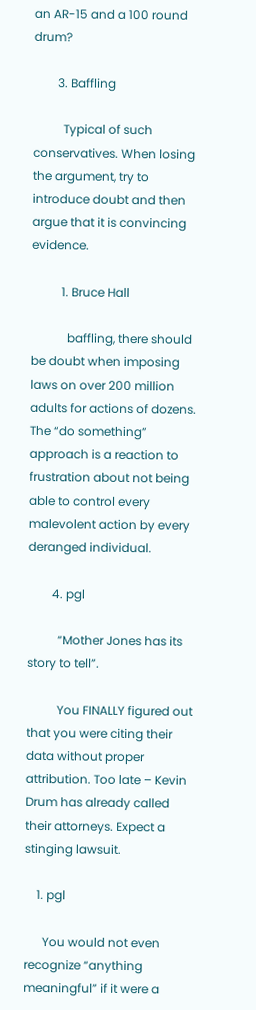an AR-15 and a 100 round drum?

        3. Baffling

          Typical of such conservatives. When losing the argument, try to introduce doubt and then argue that it is convincing evidence.

          1. Bruce Hall

            baffling, there should be doubt when imposing laws on over 200 million adults for actions of dozens. The “do something” approach is a reaction to frustration about not being able to control every malevolent action by every deranged individual.

        4. pgl

          “Mother Jones has its story to tell”.

          You FINALLY figured out that you were citing their data without proper attribution. Too late – Kevin Drum has already called their attorneys. Expect a stinging lawsuit.

    1. pgl

      You would not even recognize “anything meaningful” if it were a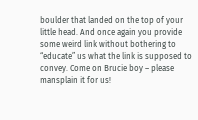boulder that landed on the top of your little head. And once again you provide some weird link without bothering to “educate” us what the link is supposed to convey. Come on Brucie boy – please mansplain it for us!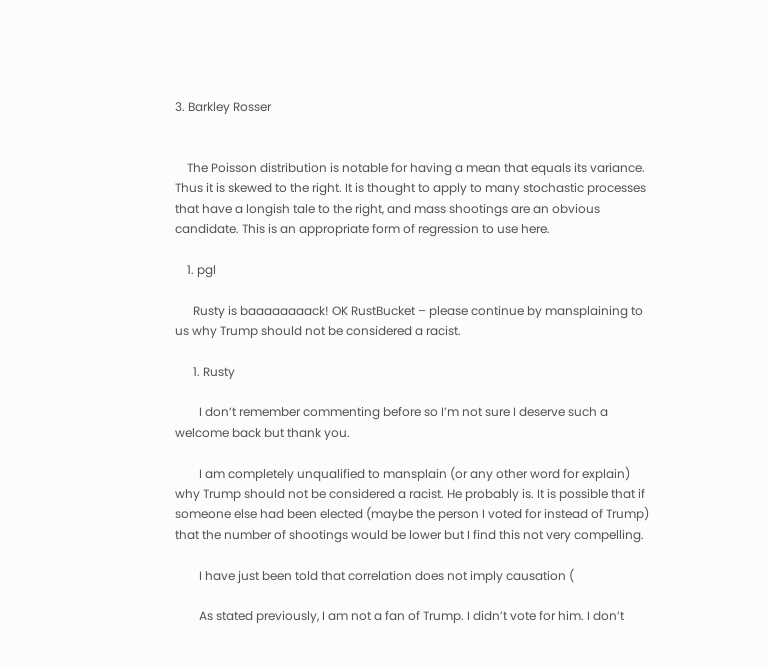3. Barkley Rosser


    The Poisson distribution is notable for having a mean that equals its variance. Thus it is skewed to the right. It is thought to apply to many stochastic processes that have a longish tale to the right, and mass shootings are an obvious candidate. This is an appropriate form of regression to use here.

    1. pgl

      Rusty is baaaaaaaack! OK RustBucket – please continue by mansplaining to us why Trump should not be considered a racist.

      1. Rusty

        I don’t remember commenting before so I’m not sure I deserve such a welcome back but thank you.

        I am completely unqualified to mansplain (or any other word for explain) why Trump should not be considered a racist. He probably is. It is possible that if someone else had been elected (maybe the person I voted for instead of Trump) that the number of shootings would be lower but I find this not very compelling.

        I have just been told that correlation does not imply causation (

        As stated previously, I am not a fan of Trump. I didn’t vote for him. I don’t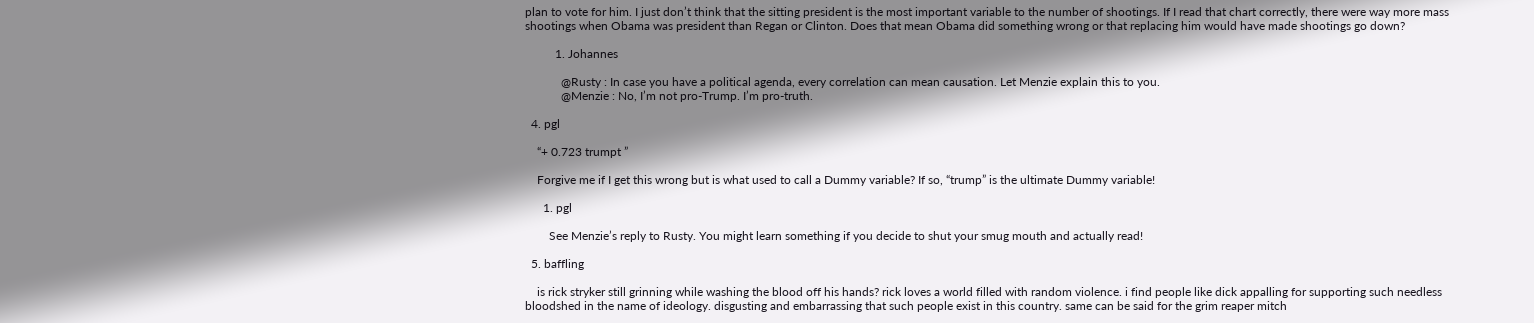plan to vote for him. I just don’t think that the sitting president is the most important variable to the number of shootings. If I read that chart correctly, there were way more mass shootings when Obama was president than Regan or Clinton. Does that mean Obama did something wrong or that replacing him would have made shootings go down?

          1. Johannes

            @Rusty : In case you have a political agenda, every correlation can mean causation. Let Menzie explain this to you.
            @Menzie : No, I’m not pro-Trump. I’m pro-truth.

  4. pgl

    “+ 0.723 trumpt ”

    Forgive me if I get this wrong but is what used to call a Dummy variable? If so, “trump” is the ultimate Dummy variable!

      1. pgl

        See Menzie’s reply to Rusty. You might learn something if you decide to shut your smug mouth and actually read!

  5. baffling

    is rick stryker still grinning while washing the blood off his hands? rick loves a world filled with random violence. i find people like dick appalling for supporting such needless bloodshed in the name of ideology. disgusting and embarrassing that such people exist in this country. same can be said for the grim reaper mitch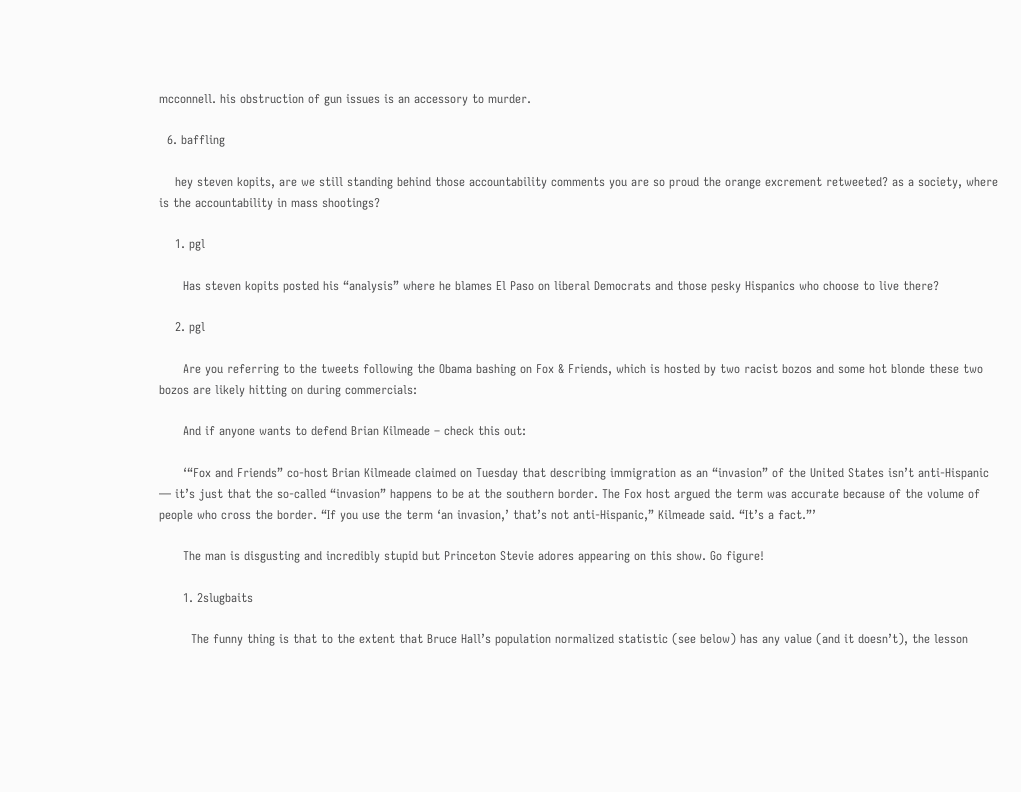mcconnell. his obstruction of gun issues is an accessory to murder.

  6. baffling

    hey steven kopits, are we still standing behind those accountability comments you are so proud the orange excrement retweeted? as a society, where is the accountability in mass shootings?

    1. pgl

      Has steven kopits posted his “analysis” where he blames El Paso on liberal Democrats and those pesky Hispanics who choose to live there?

    2. pgl

      Are you referring to the tweets following the Obama bashing on Fox & Friends, which is hosted by two racist bozos and some hot blonde these two bozos are likely hitting on during commercials:

      And if anyone wants to defend Brian Kilmeade – check this out:

      ‘“Fox and Friends” co-host Brian Kilmeade claimed on Tuesday that describing immigration as an “invasion” of the United States isn’t anti-Hispanic — it’s just that the so-called “invasion” happens to be at the southern border. The Fox host argued the term was accurate because of the volume of people who cross the border. “If you use the term ‘an invasion,’ that’s not anti-Hispanic,” Kilmeade said. “It’s a fact.”’

      The man is disgusting and incredibly stupid but Princeton Stevie adores appearing on this show. Go figure!

      1. 2slugbaits

        The funny thing is that to the extent that Bruce Hall’s population normalized statistic (see below) has any value (and it doesn’t), the lesson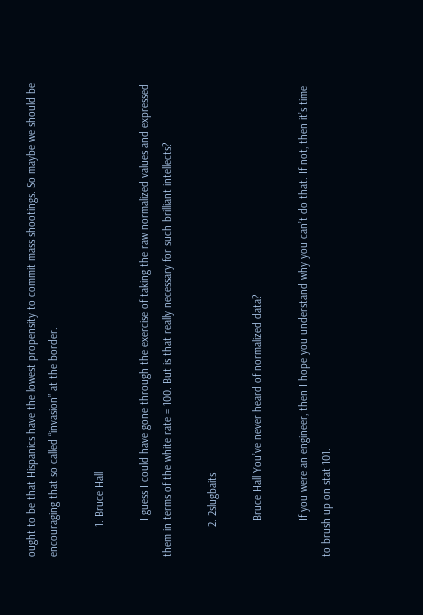ought to be that Hispanics have the lowest propensity to commit mass shootings. So maybe we should be encouraging that so called “invasion” at the border.

          1. Bruce Hall

            I guess I could have gone through the exercise of taking the raw normalized values and expressed them in terms of the white rate = 100. But is that really necessary for such brilliant intellects?

          2. 2slugbaits

            Bruce Hall You’ve never heard of normalized data?

            If you were an engineer, then I hope you understand why you can’t do that. If not, then it’s time to brush up on stat 101.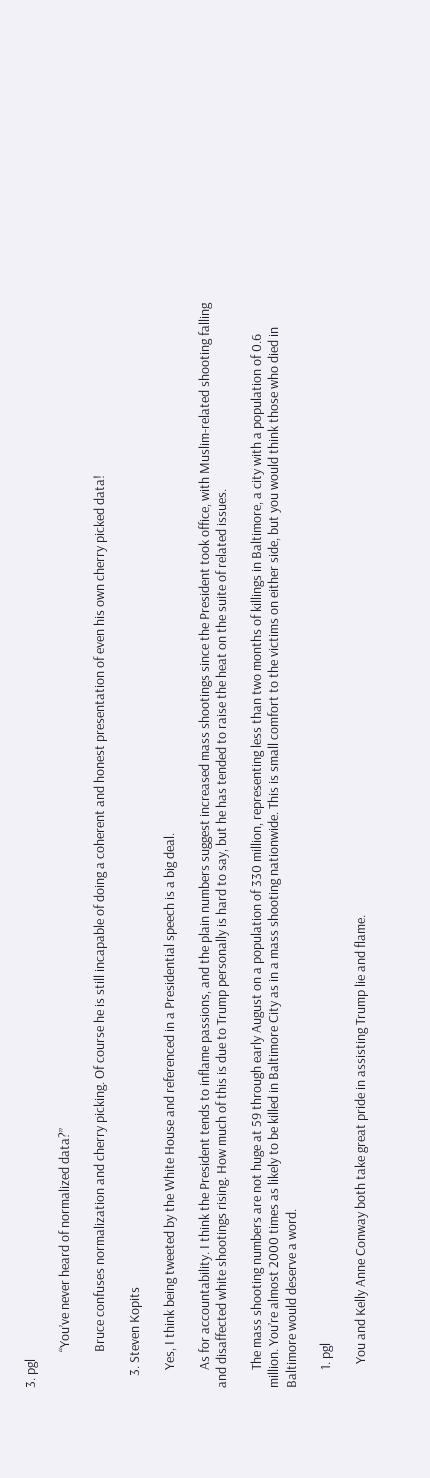3. pgl

            “You’ve never heard of normalized data?”

            Bruce confuses normalization and cherry picking. Of course he is still incapable of doing a coherent and honest presentation of even his own cherry picked data!

    3. Steven Kopits

      Yes, I think being tweeted by the White House and referenced in a Presidential speech is a big deal.

      As for accountability. I think the President tends to inflame passions, and the plain numbers suggest increased mass shootings since the President took office, with Muslim-related shooting falling and disaffected white shootings rising. How much of this is due to Trump personally is hard to say, but he has tended to raise the heat on the suite of related issues.

      The mass shooting numbers are not huge at 59 through early August on a population of 330 million, representing less than two months of killings in Baltimore, a city with a population of 0.6 million. You’re almost 2000 times as likely to be killed in Baltimore City as in a mass shooting nationwide. This is small comfort to the victims on either side, but you would think those who died in Baltimore would deserve a word.

      1. pgl

        You and Kelly Anne Conway both take great pride in assisting Trump lie and flame.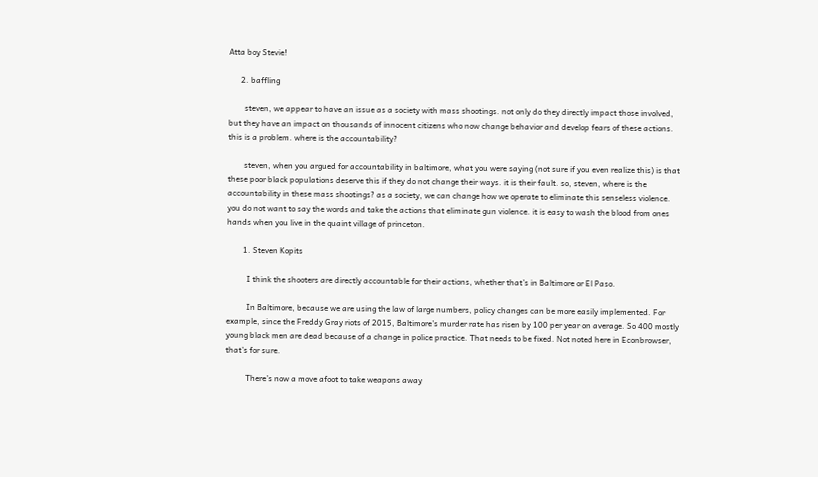Atta boy Stevie!

      2. baffling

        steven, we appear to have an issue as a society with mass shootings. not only do they directly impact those involved, but they have an impact on thousands of innocent citizens who now change behavior and develop fears of these actions. this is a problem. where is the accountability?

        steven, when you argued for accountability in baltimore, what you were saying (not sure if you even realize this) is that these poor black populations deserve this if they do not change their ways. it is their fault. so, steven, where is the accountability in these mass shootings? as a society, we can change how we operate to eliminate this senseless violence. you do not want to say the words and take the actions that eliminate gun violence. it is easy to wash the blood from ones hands when you live in the quaint village of princeton.

        1. Steven Kopits

          I think the shooters are directly accountable for their actions, whether that’s in Baltimore or El Paso.

          In Baltimore, because we are using the law of large numbers, policy changes can be more easily implemented. For example, since the Freddy Gray riots of 2015, Baltimore’s murder rate has risen by 100 per year on average. So 400 mostly young black men are dead because of a change in police practice. That needs to be fixed. Not noted here in Econbrowser, that’s for sure.

          There’s now a move afoot to take weapons away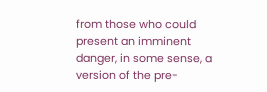from those who could present an imminent danger, in some sense, a version of the pre-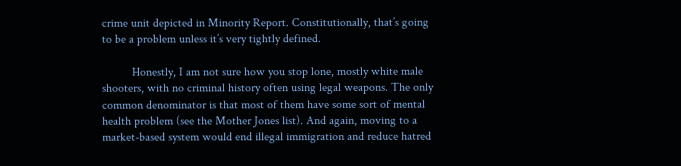crime unit depicted in Minority Report. Constitutionally, that’s going to be a problem unless it’s very tightly defined.

          Honestly, I am not sure how you stop lone, mostly white male shooters, with no criminal history often using legal weapons. The only common denominator is that most of them have some sort of mental health problem (see the Mother Jones list). And again, moving to a market-based system would end illegal immigration and reduce hatred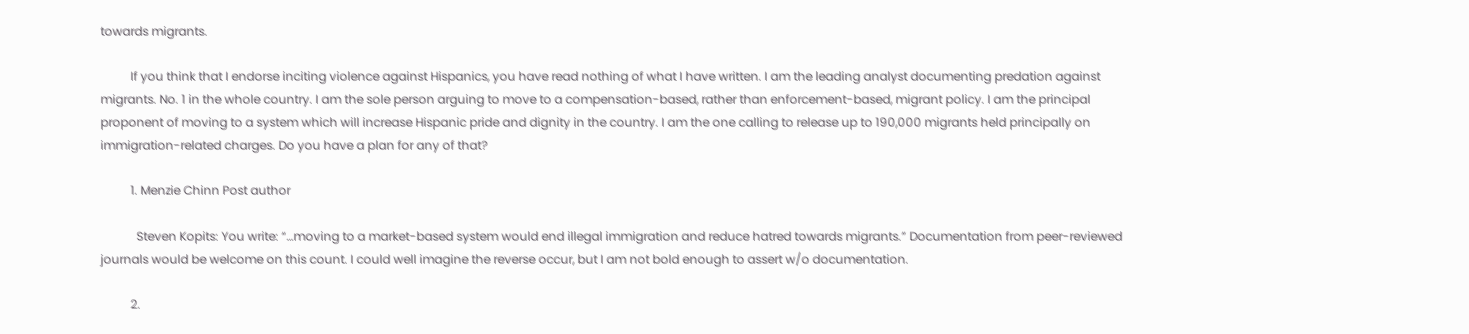towards migrants.

          If you think that I endorse inciting violence against Hispanics, you have read nothing of what I have written. I am the leading analyst documenting predation against migrants. No. 1 in the whole country. I am the sole person arguing to move to a compensation-based, rather than enforcement-based, migrant policy. I am the principal proponent of moving to a system which will increase Hispanic pride and dignity in the country. I am the one calling to release up to 190,000 migrants held principally on immigration-related charges. Do you have a plan for any of that?

          1. Menzie Chinn Post author

            Steven Kopits: You write: “…moving to a market-based system would end illegal immigration and reduce hatred towards migrants.” Documentation from peer-reviewed journals would be welcome on this count. I could well imagine the reverse occur, but I am not bold enough to assert w/o documentation.

          2.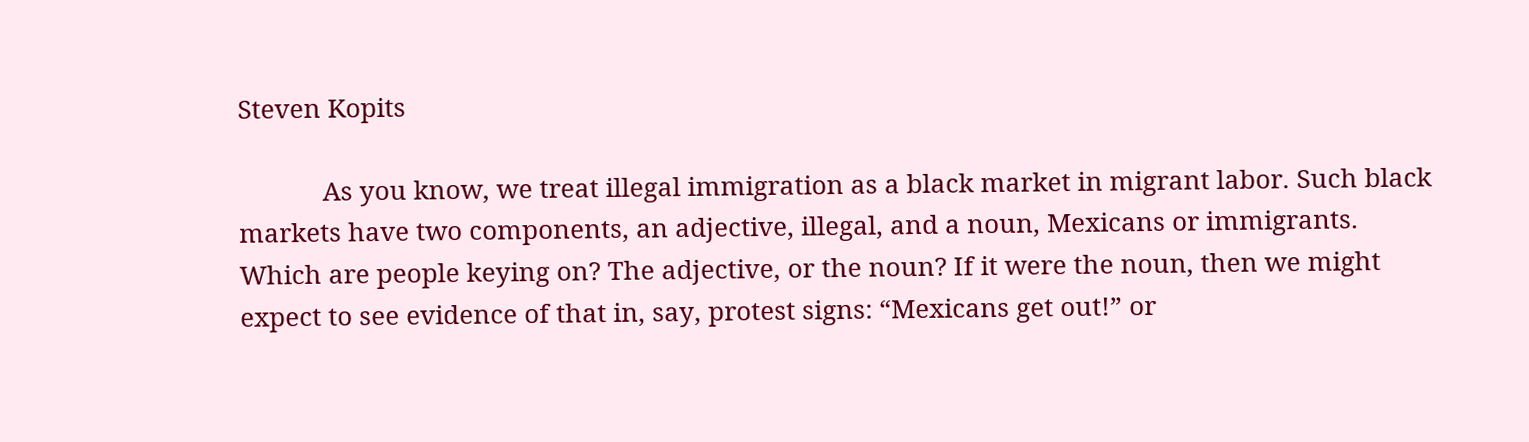Steven Kopits

            As you know, we treat illegal immigration as a black market in migrant labor. Such black markets have two components, an adjective, illegal, and a noun, Mexicans or immigrants. Which are people keying on? The adjective, or the noun? If it were the noun, then we might expect to see evidence of that in, say, protest signs: “Mexicans get out!” or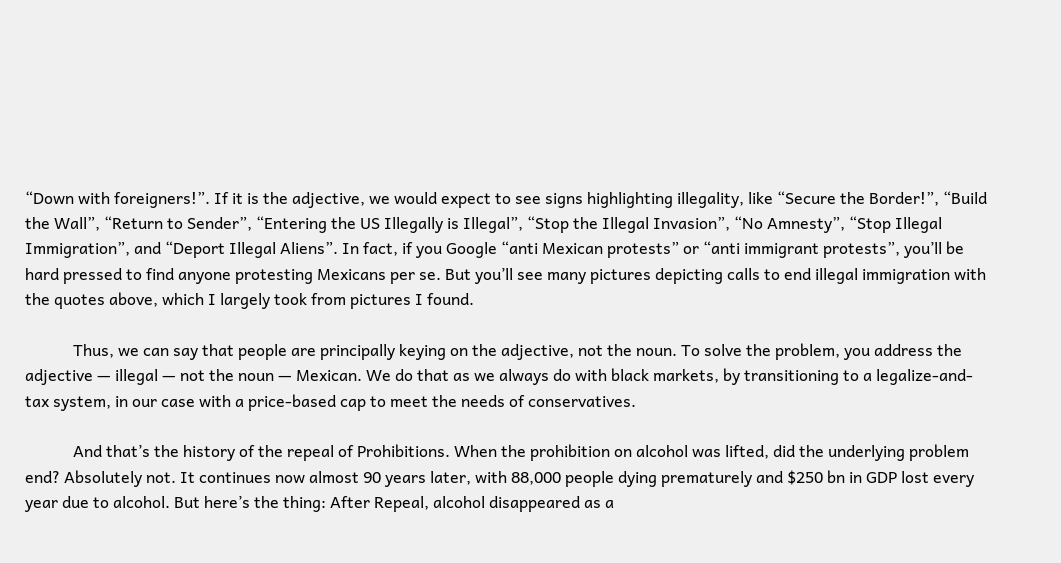“Down with foreigners!”. If it is the adjective, we would expect to see signs highlighting illegality, like “Secure the Border!”, “Build the Wall”, “Return to Sender”, “Entering the US Illegally is Illegal”, “Stop the Illegal Invasion”, “No Amnesty”, “Stop Illegal Immigration”, and “Deport Illegal Aliens”. In fact, if you Google “anti Mexican protests” or “anti immigrant protests”, you’ll be hard pressed to find anyone protesting Mexicans per se. But you’ll see many pictures depicting calls to end illegal immigration with the quotes above, which I largely took from pictures I found.

            Thus, we can say that people are principally keying on the adjective, not the noun. To solve the problem, you address the adjective — illegal — not the noun — Mexican. We do that as we always do with black markets, by transitioning to a legalize-and-tax system, in our case with a price-based cap to meet the needs of conservatives.

            And that’s the history of the repeal of Prohibitions. When the prohibition on alcohol was lifted, did the underlying problem end? Absolutely not. It continues now almost 90 years later, with 88,000 people dying prematurely and $250 bn in GDP lost every year due to alcohol. But here’s the thing: After Repeal, alcohol disappeared as a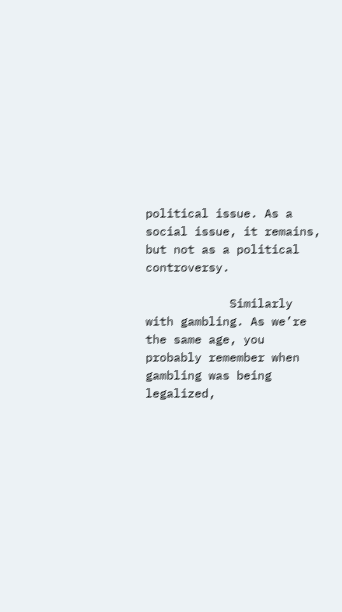political issue. As a social issue, it remains, but not as a political controversy.

            Similarly with gambling. As we’re the same age, you probably remember when gambling was being legalized,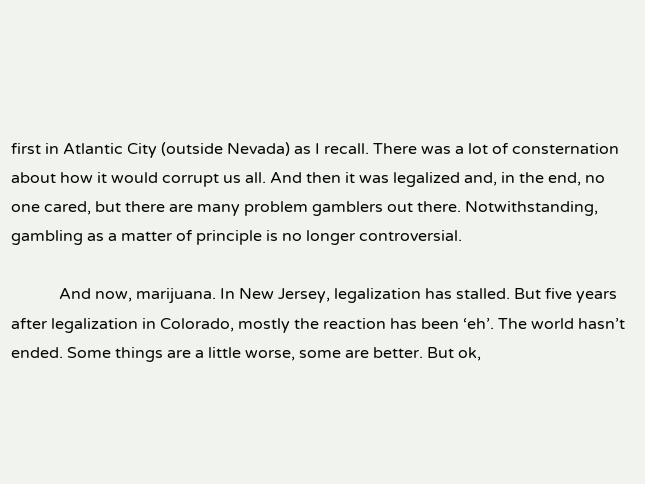first in Atlantic City (outside Nevada) as I recall. There was a lot of consternation about how it would corrupt us all. And then it was legalized and, in the end, no one cared, but there are many problem gamblers out there. Notwithstanding, gambling as a matter of principle is no longer controversial.

            And now, marijuana. In New Jersey, legalization has stalled. But five years after legalization in Colorado, mostly the reaction has been ‘eh’. The world hasn’t ended. Some things are a little worse, some are better. But ok,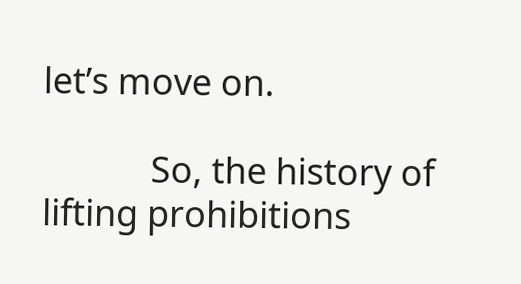let’s move on.

            So, the history of lifting prohibitions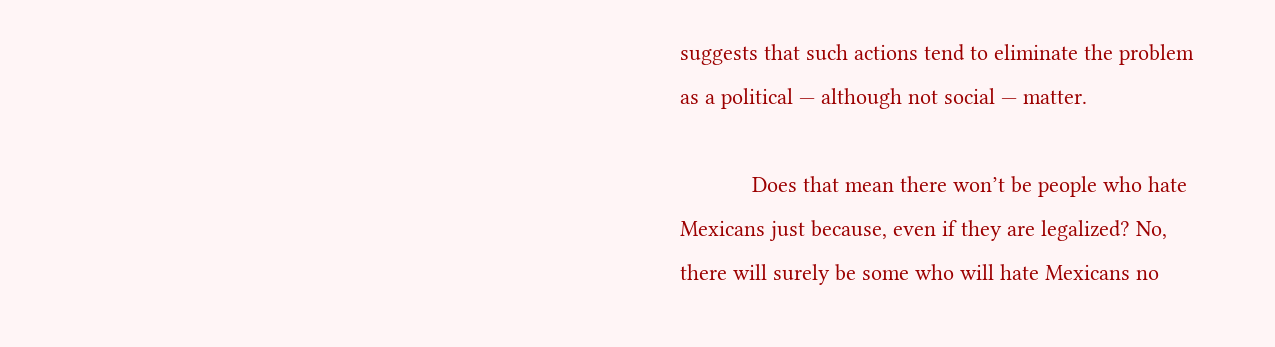suggests that such actions tend to eliminate the problem as a political — although not social — matter.

            Does that mean there won’t be people who hate Mexicans just because, even if they are legalized? No, there will surely be some who will hate Mexicans no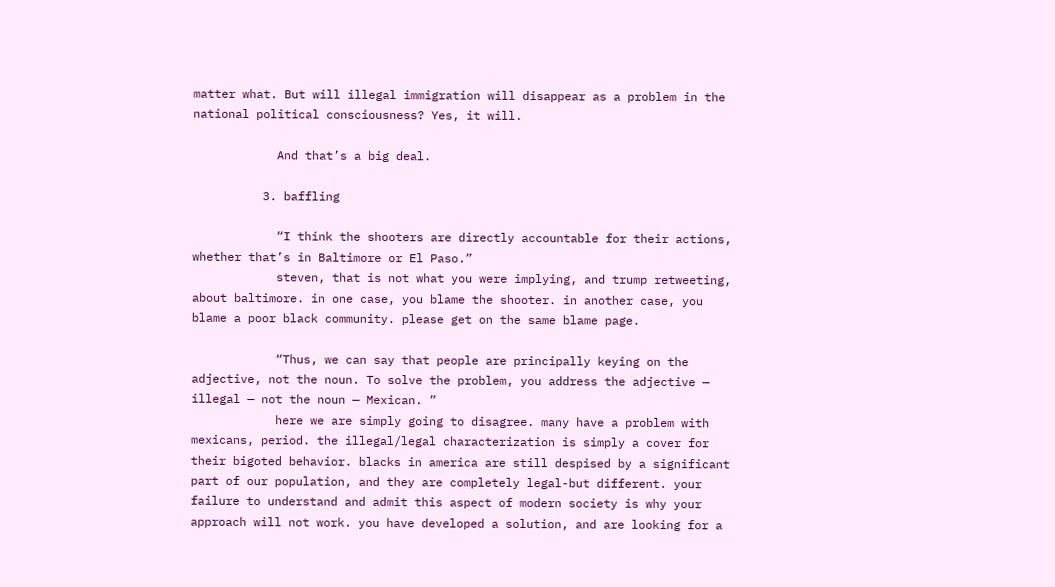matter what. But will illegal immigration will disappear as a problem in the national political consciousness? Yes, it will.

            And that’s a big deal.

          3. baffling

            “I think the shooters are directly accountable for their actions, whether that’s in Baltimore or El Paso.”
            steven, that is not what you were implying, and trump retweeting, about baltimore. in one case, you blame the shooter. in another case, you blame a poor black community. please get on the same blame page.

            “Thus, we can say that people are principally keying on the adjective, not the noun. To solve the problem, you address the adjective — illegal — not the noun — Mexican. ”
            here we are simply going to disagree. many have a problem with mexicans, period. the illegal/legal characterization is simply a cover for their bigoted behavior. blacks in america are still despised by a significant part of our population, and they are completely legal-but different. your failure to understand and admit this aspect of modern society is why your approach will not work. you have developed a solution, and are looking for a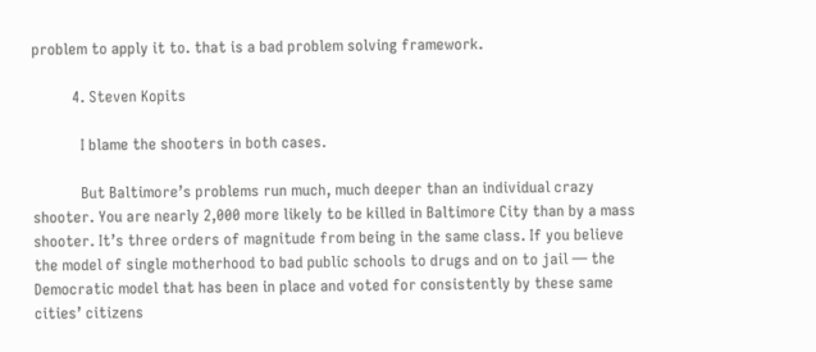problem to apply it to. that is a bad problem solving framework.

          4. Steven Kopits

            I blame the shooters in both cases.

            But Baltimore’s problems run much, much deeper than an individual crazy shooter. You are nearly 2,000 more likely to be killed in Baltimore City than by a mass shooter. It’s three orders of magnitude from being in the same class. If you believe the model of single motherhood to bad public schools to drugs and on to jail — the Democratic model that has been in place and voted for consistently by these same cities’ citizens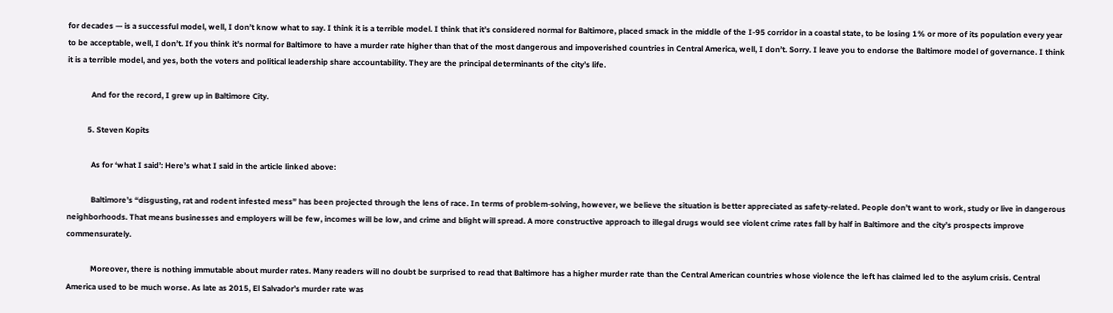for decades — is a successful model, well, I don’t know what to say. I think it is a terrible model. I think that it’s considered normal for Baltimore, placed smack in the middle of the I-95 corridor in a coastal state, to be losing 1% or more of its population every year to be acceptable, well, I don’t. If you think it’s normal for Baltimore to have a murder rate higher than that of the most dangerous and impoverished countries in Central America, well, I don’t. Sorry. I leave you to endorse the Baltimore model of governance. I think it is a terrible model, and yes, both the voters and political leadership share accountability. They are the principal determinants of the city’s life.

            And for the record, I grew up in Baltimore City.

          5. Steven Kopits

            As for ‘what I said’: Here’s what I said in the article linked above:

            Baltimore’s “disgusting, rat and rodent infested mess” has been projected through the lens of race. In terms of problem-solving, however, we believe the situation is better appreciated as safety-related. People don’t want to work, study or live in dangerous neighborhoods. That means businesses and employers will be few, incomes will be low, and crime and blight will spread. A more constructive approach to illegal drugs would see violent crime rates fall by half in Baltimore and the city’s prospects improve commensurately.

            Moreover, there is nothing immutable about murder rates. Many readers will no doubt be surprised to read that Baltimore has a higher murder rate than the Central American countries whose violence the left has claimed led to the asylum crisis. Central America used to be much worse. As late as 2015, El Salvador’s murder rate was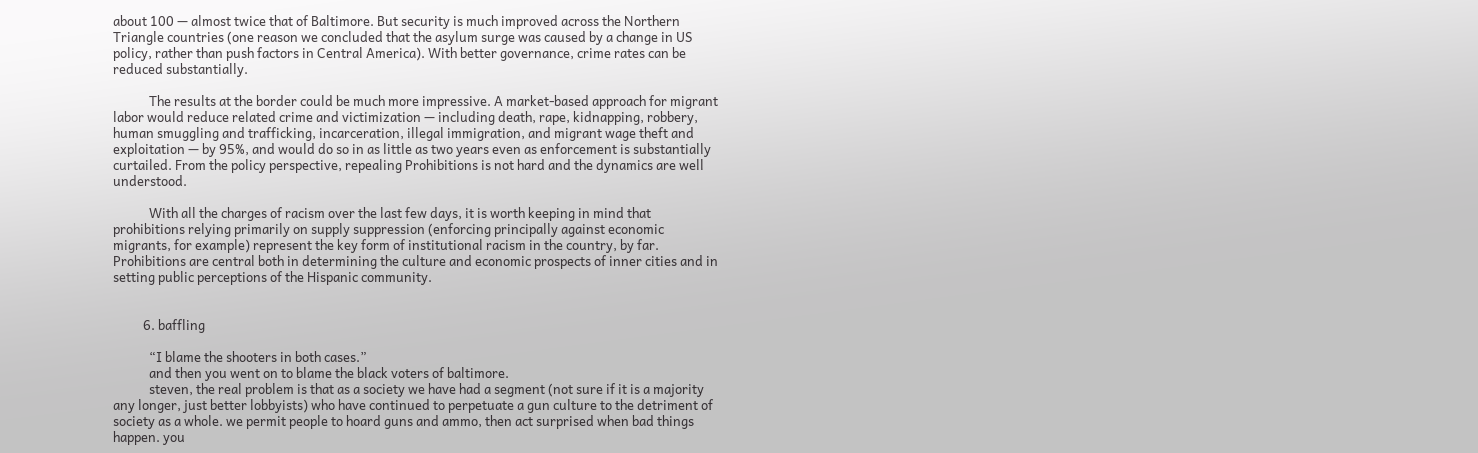about 100 — almost twice that of Baltimore. But security is much improved across the Northern Triangle countries (one reason we concluded that the asylum surge was caused by a change in US policy, rather than push factors in Central America). With better governance, crime rates can be reduced substantially.

            The results at the border could be much more impressive. A market-based approach for migrant labor would reduce related crime and victimization — including death, rape, kidnapping, robbery, human smuggling and trafficking, incarceration, illegal immigration, and migrant wage theft and exploitation — by 95%, and would do so in as little as two years even as enforcement is substantially curtailed. From the policy perspective, repealing Prohibitions is not hard and the dynamics are well understood.

            With all the charges of racism over the last few days, it is worth keeping in mind that prohibitions relying primarily on supply suppression (enforcing principally against economic migrants, for example) represent the key form of institutional racism in the country, by far. Prohibitions are central both in determining the culture and economic prospects of inner cities and in setting public perceptions of the Hispanic community.


          6. baffling

            “I blame the shooters in both cases.”
            and then you went on to blame the black voters of baltimore.
            steven, the real problem is that as a society we have had a segment (not sure if it is a majority any longer, just better lobbyists) who have continued to perpetuate a gun culture to the detriment of society as a whole. we permit people to hoard guns and ammo, then act surprised when bad things happen. you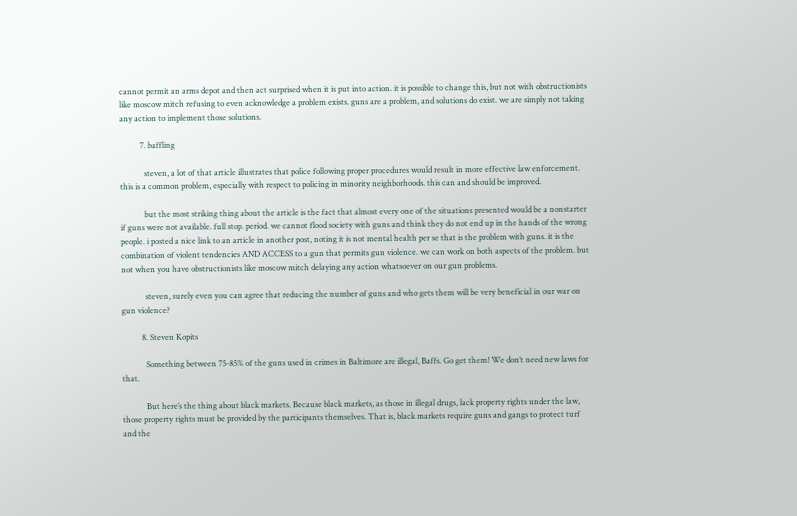cannot permit an arms depot and then act surprised when it is put into action. it is possible to change this, but not with obstructionists like moscow mitch refusing to even acknowledge a problem exists. guns are a problem, and solutions do exist. we are simply not taking any action to implement those solutions.

          7. baffling

            steven, a lot of that article illustrates that police following proper procedures would result in more effective law enforcement. this is a common problem, especially with respect to policing in minority neighborhoods. this can and should be improved.

            but the most striking thing about the article is the fact that almost every one of the situations presented would be a nonstarter if guns were not available. full stop. period. we cannot flood society with guns and think they do not end up in the hands of the wrong people. i posted a nice link to an article in another post, noting it is not mental health per se that is the problem with guns. it is the combination of violent tendencies AND ACCESS to a gun that permits gun violence. we can work on both aspects of the problem. but not when you have obstructionists like moscow mitch delaying any action whatsoever on our gun problems.

            steven, surely even you can agree that reducing the number of guns and who gets them will be very beneficial in our war on gun violence?

          8. Steven Kopits

            Something between 75-85% of the guns used in crimes in Baltimore are illegal, Baffs. Go get them! We don’t need new laws for that.

            But here’s the thing about black markets. Because black markets, as those in illegal drugs, lack property rights under the law, those property rights must be provided by the participants themselves. That is, black markets require guns and gangs to protect turf and the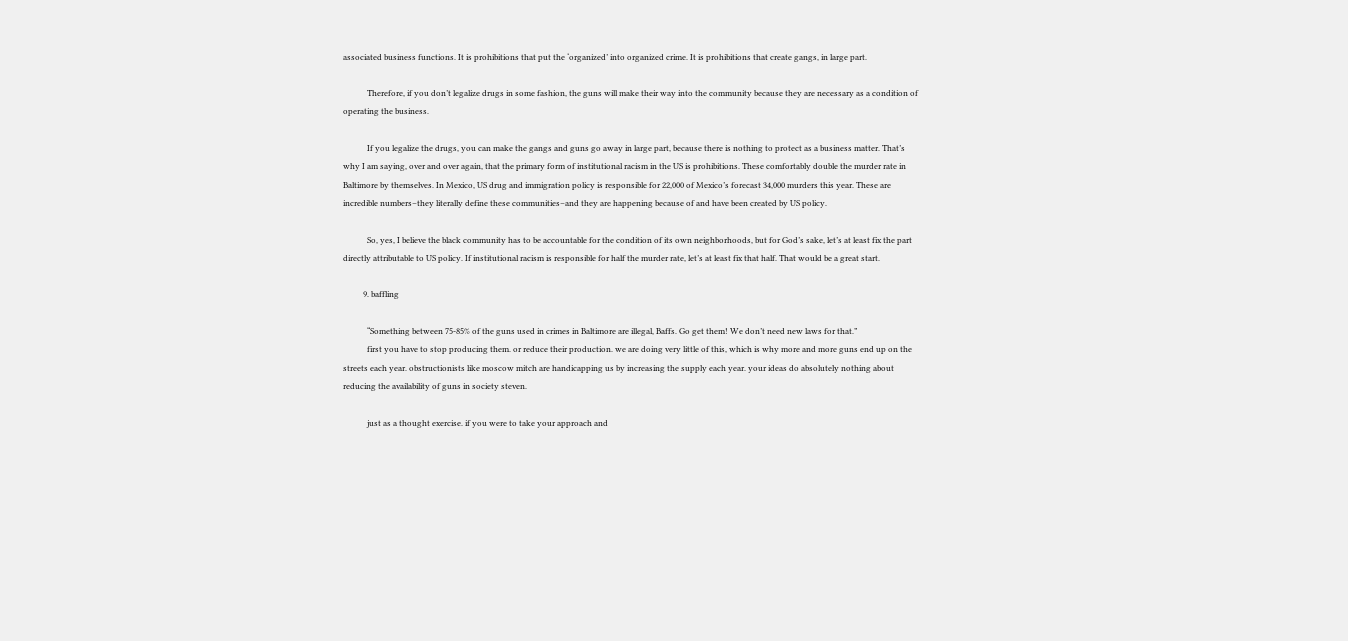associated business functions. It is prohibitions that put the ‘organized’ into organized crime. It is prohibitions that create gangs, in large part.

            Therefore, if you don’t legalize drugs in some fashion, the guns will make their way into the community because they are necessary as a condition of operating the business.

            If you legalize the drugs, you can make the gangs and guns go away in large part, because there is nothing to protect as a business matter. That’s why I am saying, over and over again, that the primary form of institutional racism in the US is prohibitions. These comfortably double the murder rate in Baltimore by themselves. In Mexico, US drug and immigration policy is responsible for 22,000 of Mexico’s forecast 34,000 murders this year. These are incredible numbers–they literally define these communities–and they are happening because of and have been created by US policy.

            So, yes, I believe the black community has to be accountable for the condition of its own neighborhoods, but for God’s sake, let’s at least fix the part directly attributable to US policy. If institutional racism is responsible for half the murder rate, let’s at least fix that half. That would be a great start.

          9. baffling

            “Something between 75-85% of the guns used in crimes in Baltimore are illegal, Baffs. Go get them! We don’t need new laws for that.”
            first you have to stop producing them. or reduce their production. we are doing very little of this, which is why more and more guns end up on the streets each year. obstructionists like moscow mitch are handicapping us by increasing the supply each year. your ideas do absolutely nothing about reducing the availability of guns in society steven.

            just as a thought exercise. if you were to take your approach and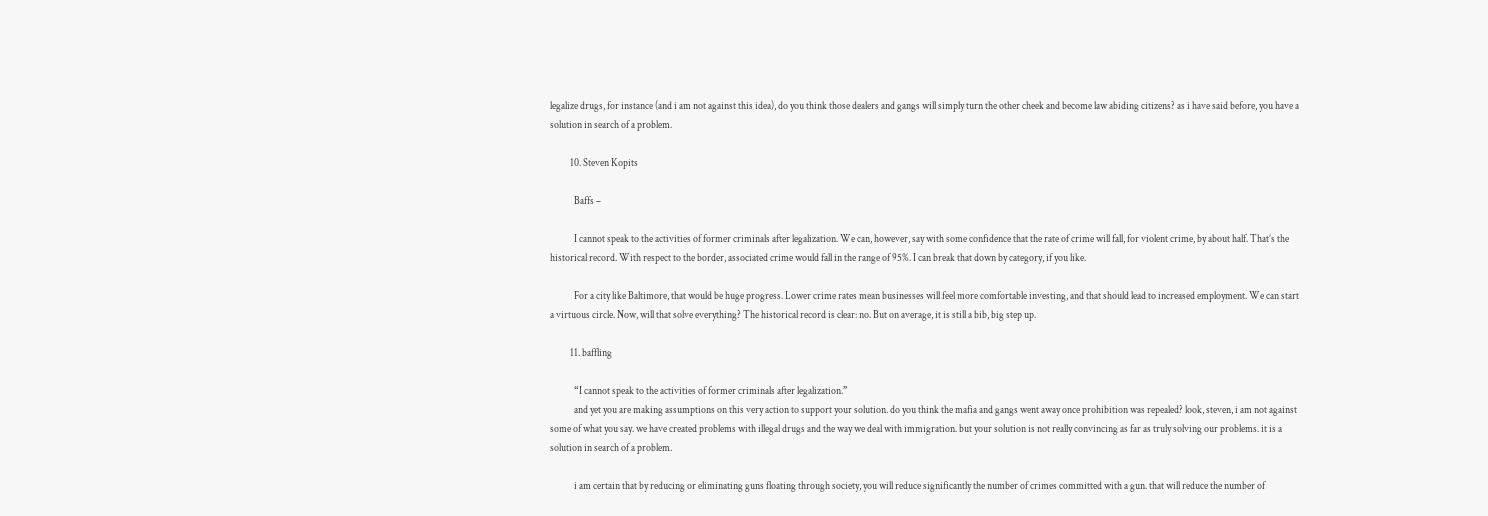legalize drugs, for instance (and i am not against this idea), do you think those dealers and gangs will simply turn the other cheek and become law abiding citizens? as i have said before, you have a solution in search of a problem.

          10. Steven Kopits

            Baffs –

            I cannot speak to the activities of former criminals after legalization. We can, however, say with some confidence that the rate of crime will fall, for violent crime, by about half. That’s the historical record. With respect to the border, associated crime would fall in the range of 95%. I can break that down by category, if you like.

            For a city like Baltimore, that would be huge progress. Lower crime rates mean businesses will feel more comfortable investing, and that should lead to increased employment. We can start a virtuous circle. Now, will that solve everything? The historical record is clear: no. But on average, it is still a bib, big step up.

          11. baffling

            “I cannot speak to the activities of former criminals after legalization.”
            and yet you are making assumptions on this very action to support your solution. do you think the mafia and gangs went away once prohibition was repealed? look, steven, i am not against some of what you say. we have created problems with illegal drugs and the way we deal with immigration. but your solution is not really convincing as far as truly solving our problems. it is a solution in search of a problem.

            i am certain that by reducing or eliminating guns floating through society, you will reduce significantly the number of crimes committed with a gun. that will reduce the number of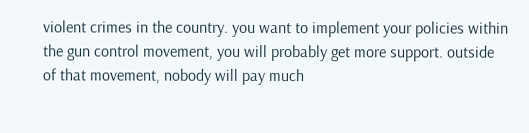violent crimes in the country. you want to implement your policies within the gun control movement, you will probably get more support. outside of that movement, nobody will pay much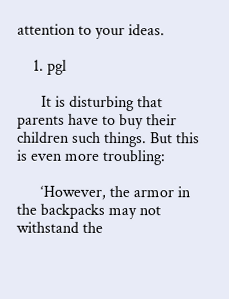attention to your ideas.

    1. pgl

      It is disturbing that parents have to buy their children such things. But this is even more troubling:

      ‘However, the armor in the backpacks may not withstand the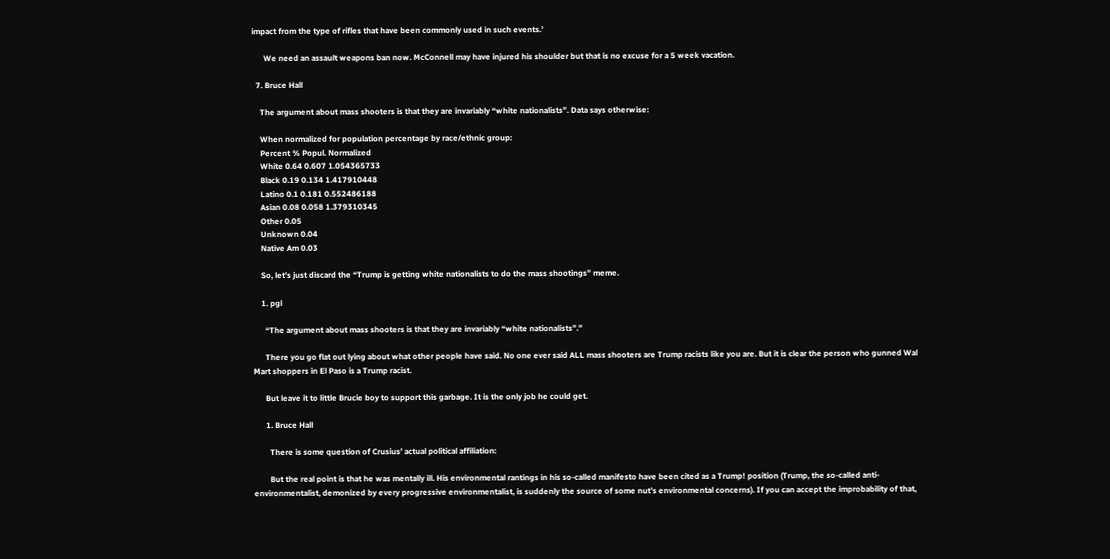impact from the type of rifles that have been commonly used in such events.’

      We need an assault weapons ban now. McConnell may have injured his shoulder but that is no excuse for a 5 week vacation.

  7. Bruce Hall

    The argument about mass shooters is that they are invariably “white nationalists”. Data says otherwise:

    When normalized for population percentage by race/ethnic group:
    Percent % Popul. Normalized
    White 0.64 0.607 1.054365733
    Black 0.19 0.134 1.417910448
    Latino 0.1 0.181 0.552486188
    Asian 0.08 0.058 1.379310345
    Other 0.05
    Unknown 0.04
    Native Am 0.03

    So, let’s just discard the “Trump is getting white nationalists to do the mass shootings” meme.

    1. pgl

      “The argument about mass shooters is that they are invariably “white nationalists”.”

      There you go flat out lying about what other people have said. No one ever said ALL mass shooters are Trump racists like you are. But it is clear the person who gunned Wal Mart shoppers in El Paso is a Trump racist.

      But leave it to little Brucie boy to support this garbage. It is the only job he could get.

      1. Bruce Hall

        There is some question of Crusius’ actual political affiliation:

        But the real point is that he was mentally ill. His environmental rantings in his so-called manifesto have been cited as a Trump! position (Trump, the so-called anti-environmentalist, demonized by every progressive environmentalist, is suddenly the source of some nut’s environmental concerns). If you can accept the improbability of that,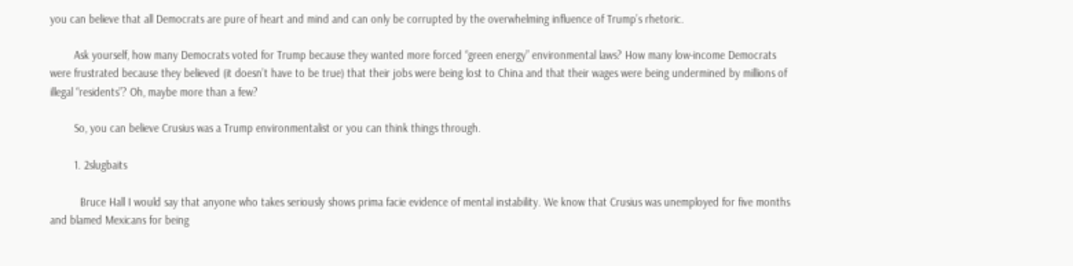you can believe that all Democrats are pure of heart and mind and can only be corrupted by the overwhelming influence of Trump’s rhetoric.

        Ask yourself, how many Democrats voted for Trump because they wanted more forced “green energy” environmental laws? How many low-income Democrats were frustrated because they believed (it doesn’t have to be true) that their jobs were being lost to China and that their wages were being undermined by millions of illegal “residents”? Oh, maybe more than a few?

        So, you can believe Crusius was a Trump environmentalist or you can think things through.

        1. 2slugbaits

          Bruce Hall I would say that anyone who takes seriously shows prima facie evidence of mental instability. We know that Crusius was unemployed for five months and blamed Mexicans for being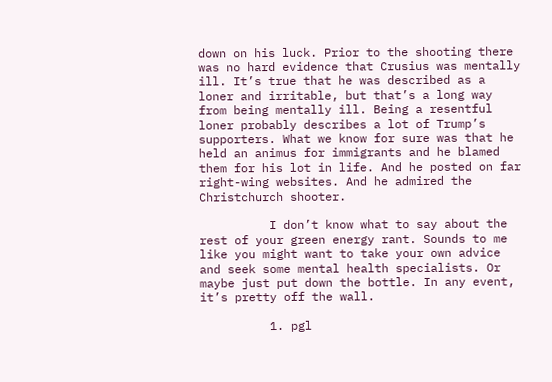down on his luck. Prior to the shooting there was no hard evidence that Crusius was mentally ill. It’s true that he was described as a loner and irritable, but that’s a long way from being mentally ill. Being a resentful loner probably describes a lot of Trump’s supporters. What we know for sure was that he held an animus for immigrants and he blamed them for his lot in life. And he posted on far right-wing websites. And he admired the Christchurch shooter.

          I don’t know what to say about the rest of your green energy rant. Sounds to me like you might want to take your own advice and seek some mental health specialists. Or maybe just put down the bottle. In any event, it’s pretty off the wall.

          1. pgl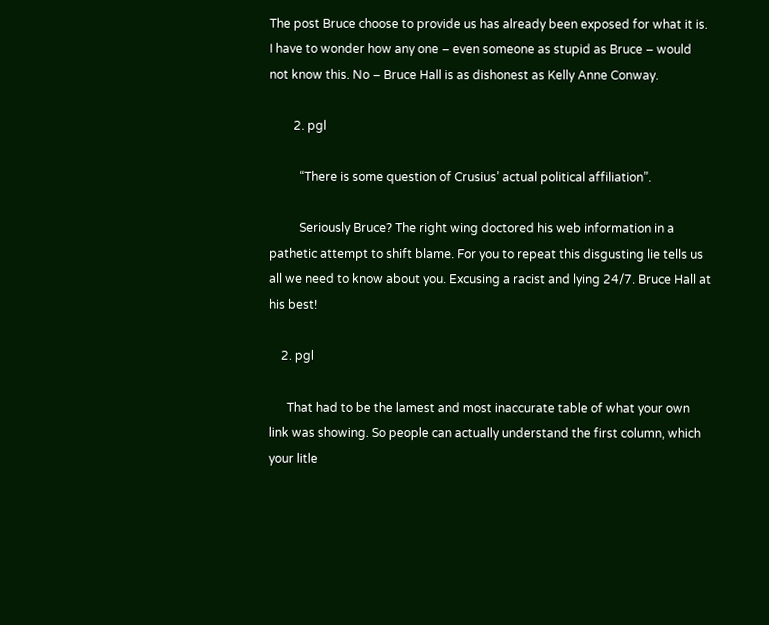The post Bruce choose to provide us has already been exposed for what it is. I have to wonder how any one – even someone as stupid as Bruce – would not know this. No – Bruce Hall is as dishonest as Kelly Anne Conway.

        2. pgl

          “There is some question of Crusius’ actual political affiliation”.

          Seriously Bruce? The right wing doctored his web information in a pathetic attempt to shift blame. For you to repeat this disgusting lie tells us all we need to know about you. Excusing a racist and lying 24/7. Bruce Hall at his best!

    2. pgl

      That had to be the lamest and most inaccurate table of what your own link was showing. So people can actually understand the first column, which your litle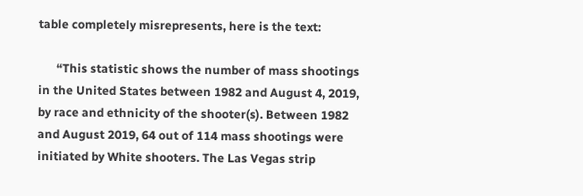table completely misrepresents, here is the text:

      “This statistic shows the number of mass shootings in the United States between 1982 and August 4, 2019, by race and ethnicity of the shooter(s). Between 1982 and August 2019, 64 out of 114 mass shootings were initiated by White shooters. The Las Vegas strip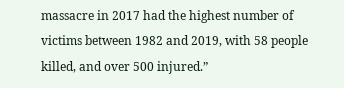massacre in 2017 had the highest number of victims between 1982 and 2019, with 58 people killed, and over 500 injured.”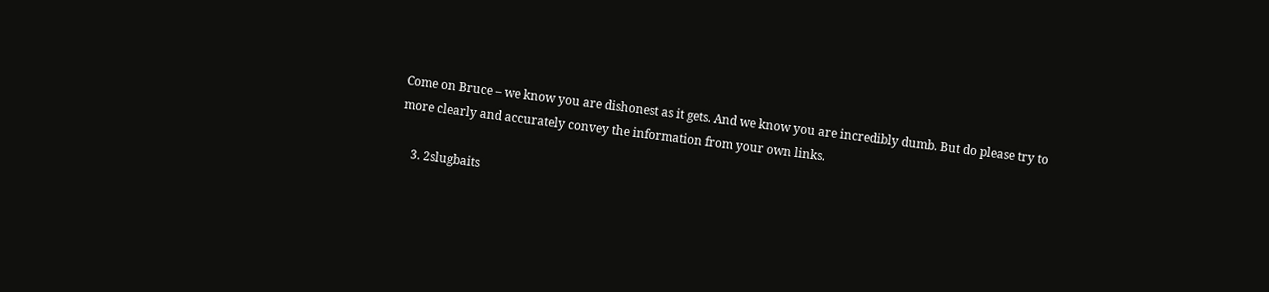Come on Bruce – we know you are dishonest as it gets. And we know you are incredibly dumb. But do please try to more clearly and accurately convey the information from your own links.

    3. 2slugbaits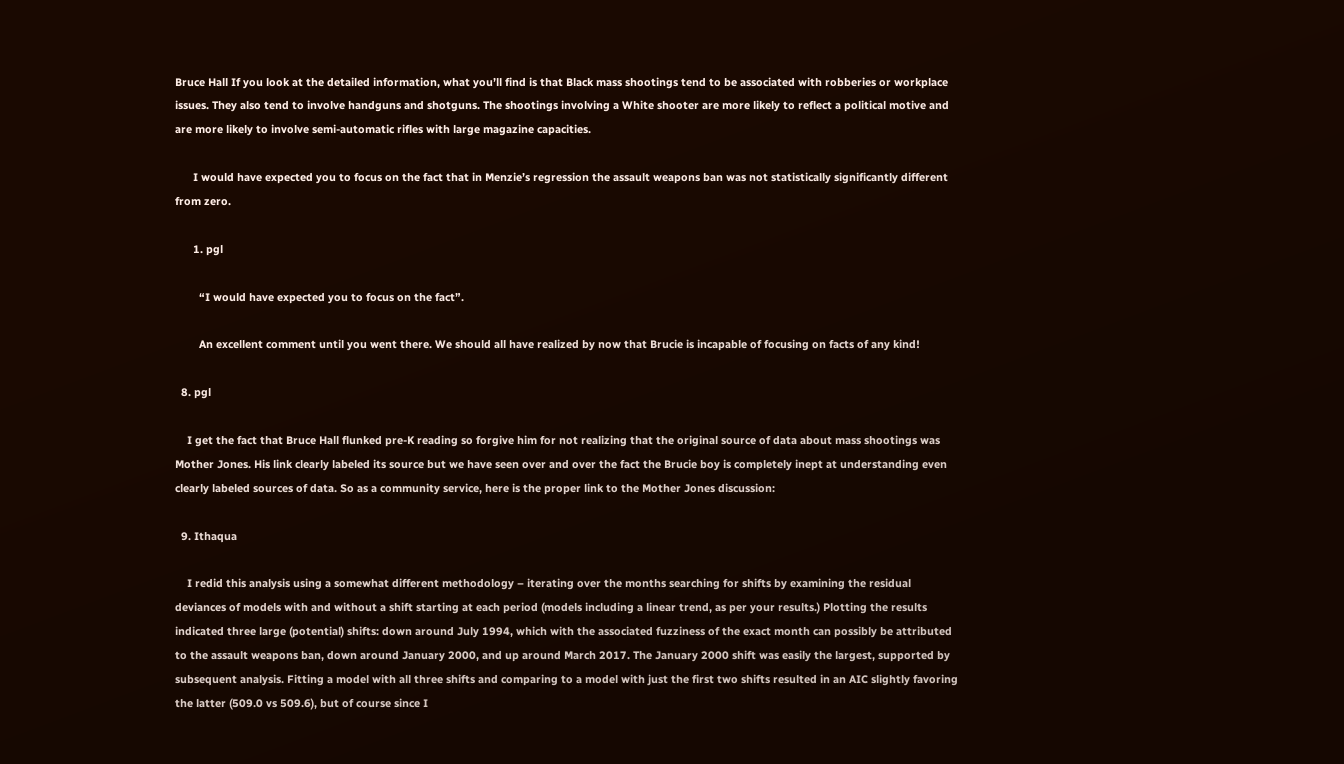Bruce Hall If you look at the detailed information, what you’ll find is that Black mass shootings tend to be associated with robberies or workplace issues. They also tend to involve handguns and shotguns. The shootings involving a White shooter are more likely to reflect a political motive and are more likely to involve semi-automatic rifles with large magazine capacities.

      I would have expected you to focus on the fact that in Menzie’s regression the assault weapons ban was not statistically significantly different from zero.

      1. pgl

        “I would have expected you to focus on the fact”.

        An excellent comment until you went there. We should all have realized by now that Brucie is incapable of focusing on facts of any kind!

  8. pgl

    I get the fact that Bruce Hall flunked pre-K reading so forgive him for not realizing that the original source of data about mass shootings was Mother Jones. His link clearly labeled its source but we have seen over and over the fact the Brucie boy is completely inept at understanding even clearly labeled sources of data. So as a community service, here is the proper link to the Mother Jones discussion:

  9. Ithaqua

    I redid this analysis using a somewhat different methodology – iterating over the months searching for shifts by examining the residual deviances of models with and without a shift starting at each period (models including a linear trend, as per your results.) Plotting the results indicated three large (potential) shifts: down around July 1994, which with the associated fuzziness of the exact month can possibly be attributed to the assault weapons ban, down around January 2000, and up around March 2017. The January 2000 shift was easily the largest, supported by subsequent analysis. Fitting a model with all three shifts and comparing to a model with just the first two shifts resulted in an AIC slightly favoring the latter (509.0 vs 509.6), but of course since I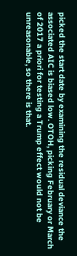picked the start date by examining the residual deviance the associated AIC is biased low. OTOH, picking February or March of 2017 a priori for testing a Trump effect would not be unreasonable, so there is that.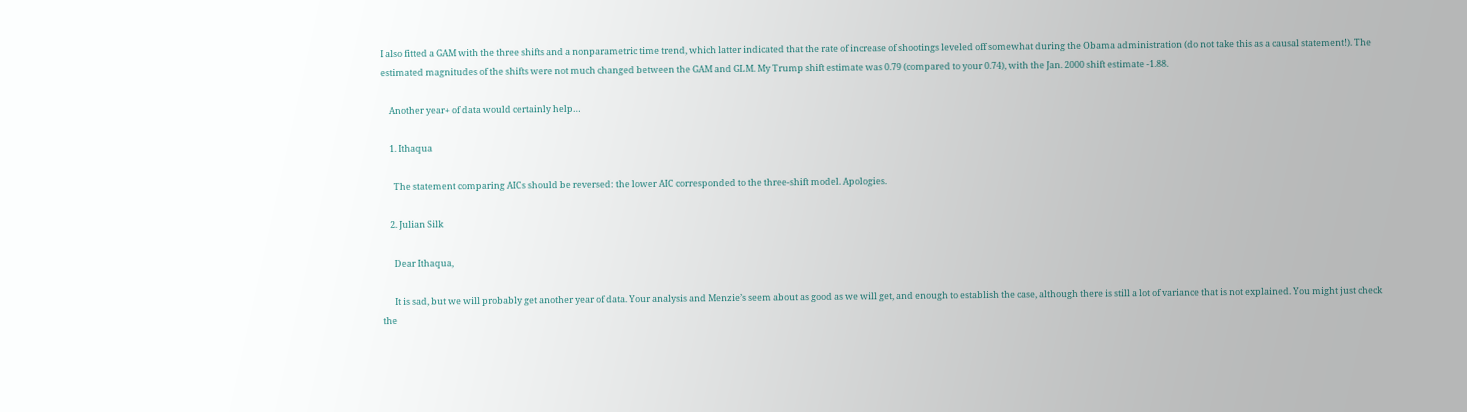I also fitted a GAM with the three shifts and a nonparametric time trend, which latter indicated that the rate of increase of shootings leveled off somewhat during the Obama administration (do not take this as a causal statement!). The estimated magnitudes of the shifts were not much changed between the GAM and GLM. My Trump shift estimate was 0.79 (compared to your 0.74), with the Jan. 2000 shift estimate -1.88.

    Another year+ of data would certainly help…

    1. Ithaqua

      The statement comparing AICs should be reversed: the lower AIC corresponded to the three-shift model. Apologies.

    2. Julian Silk

      Dear Ithaqua,

      It is sad, but we will probably get another year of data. Your analysis and Menzie’s seem about as good as we will get, and enough to establish the case, although there is still a lot of variance that is not explained. You might just check the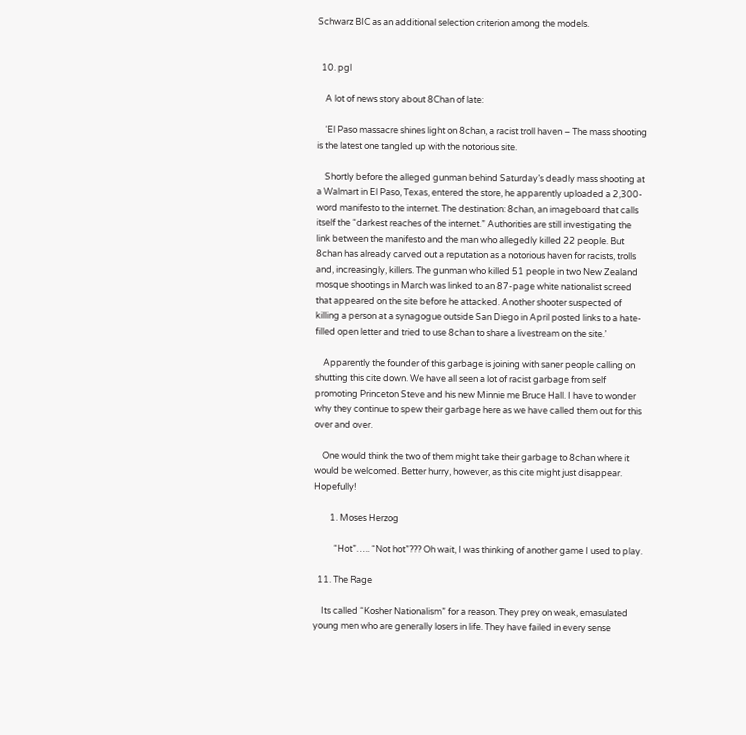Schwarz BIC as an additional selection criterion among the models.


  10. pgl

    A lot of news story about 8Chan of late:

    ‘El Paso massacre shines light on 8chan, a racist troll haven – The mass shooting is the latest one tangled up with the notorious site.

    Shortly before the alleged gunman behind Saturday’s deadly mass shooting at a Walmart in El Paso, Texas, entered the store, he apparently uploaded a 2,300-word manifesto to the internet. The destination: 8chan, an imageboard that calls itself the “darkest reaches of the internet.” Authorities are still investigating the link between the manifesto and the man who allegedly killed 22 people. But 8chan has already carved out a reputation as a notorious haven for racists, trolls and, increasingly, killers. The gunman who killed 51 people in two New Zealand mosque shootings in March was linked to an 87-page white nationalist screed that appeared on the site before he attacked. Another shooter suspected of killing a person at a synagogue outside San Diego in April posted links to a hate-filled open letter and tried to use 8chan to share a livestream on the site.’

    Apparently the founder of this garbage is joining with saner people calling on shutting this cite down. We have all seen a lot of racist garbage from self promoting Princeton Steve and his new Minnie me Bruce Hall. I have to wonder why they continue to spew their garbage here as we have called them out for this over and over.

    One would think the two of them might take their garbage to 8chan where it would be welcomed. Better hurry, however, as this cite might just disappear. Hopefully!

        1. Moses Herzog

          “Hot”….. “Not hot”??? Oh wait, I was thinking of another game I used to play.

  11. The Rage

    Its called “Kosher Nationalism” for a reason. They prey on weak, emasulated young men who are generally losers in life. They have failed in every sense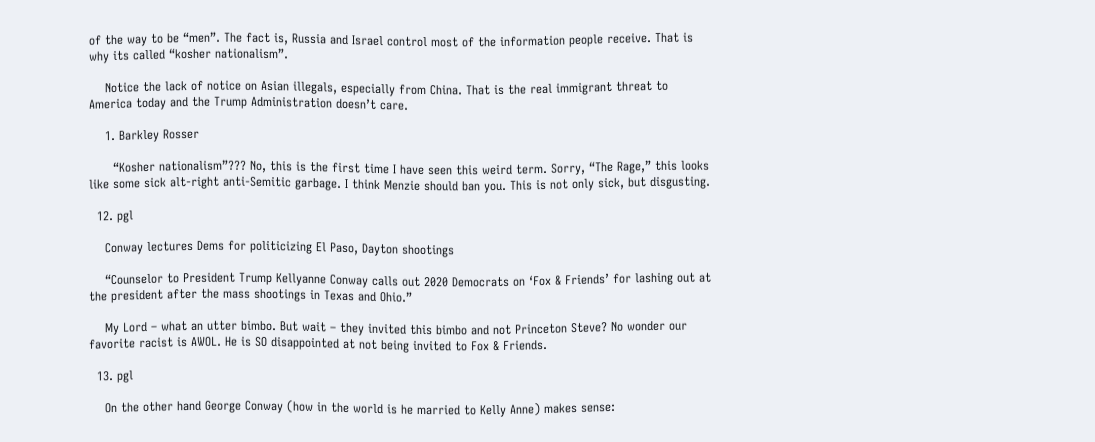of the way to be “men”. The fact is, Russia and Israel control most of the information people receive. That is why its called “kosher nationalism”.

    Notice the lack of notice on Asian illegals, especially from China. That is the real immigrant threat to America today and the Trump Administration doesn’t care.

    1. Barkley Rosser

      “Kosher nationalism”??? No, this is the first time I have seen this weird term. Sorry, “The Rage,” this looks like some sick alt-right anti-Semitic garbage. I think Menzie should ban you. This is not only sick, but disgusting.

  12. pgl

    Conway lectures Dems for politicizing El Paso, Dayton shootings

    “Counselor to President Trump Kellyanne Conway calls out 2020 Democrats on ‘Fox & Friends’ for lashing out at the president after the mass shootings in Texas and Ohio.”

    My Lord – what an utter bimbo. But wait – they invited this bimbo and not Princeton Steve? No wonder our favorite racist is AWOL. He is SO disappointed at not being invited to Fox & Friends.

  13. pgl

    On the other hand George Conway (how in the world is he married to Kelly Anne) makes sense: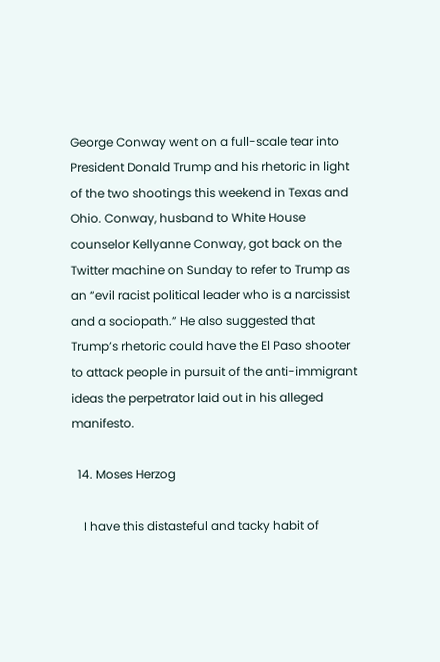George Conway went on a full-scale tear into President Donald Trump and his rhetoric in light of the two shootings this weekend in Texas and Ohio. Conway, husband to White House counselor Kellyanne Conway, got back on the Twitter machine on Sunday to refer to Trump as an “evil racist political leader who is a narcissist and a sociopath.” He also suggested that Trump’s rhetoric could have the El Paso shooter to attack people in pursuit of the anti-immigrant ideas the perpetrator laid out in his alleged manifesto.

  14. Moses Herzog

    I have this distasteful and tacky habit of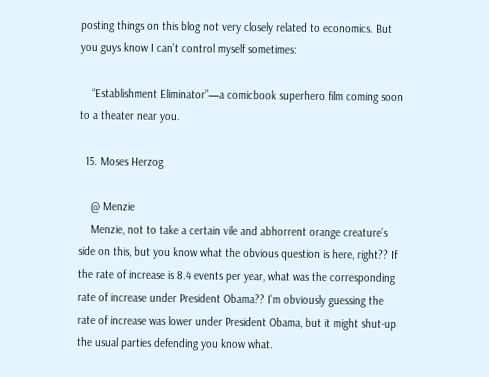posting things on this blog not very closely related to economics. But you guys know I can’t control myself sometimes:

    “Establishment Eliminator”—a comicbook superhero film coming soon to a theater near you.

  15. Moses Herzog

    @ Menzie
    Menzie, not to take a certain vile and abhorrent orange creature’s side on this, but you know what the obvious question is here, right?? If the rate of increase is 8.4 events per year, what was the corresponding rate of increase under President Obama?? I’m obviously guessing the rate of increase was lower under President Obama, but it might shut-up the usual parties defending you know what.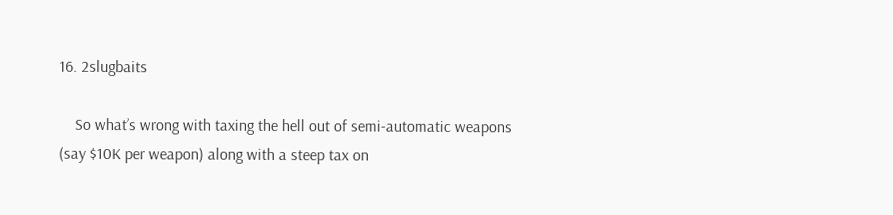16. 2slugbaits

    So what’s wrong with taxing the hell out of semi-automatic weapons (say $10K per weapon) along with a steep tax on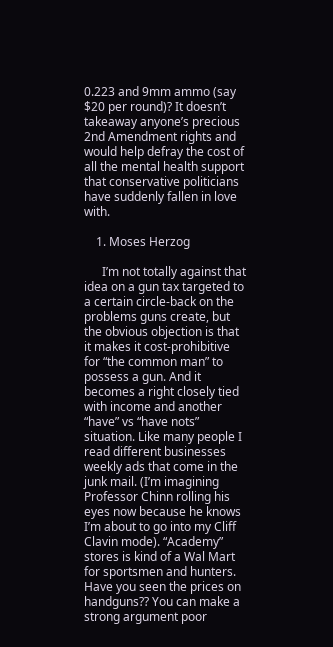0.223 and 9mm ammo (say $20 per round)? It doesn’t takeaway anyone’s precious 2nd Amendment rights and would help defray the cost of all the mental health support that conservative politicians have suddenly fallen in love with.

    1. Moses Herzog

      I’m not totally against that idea on a gun tax targeted to a certain circle-back on the problems guns create, but the obvious objection is that it makes it cost-prohibitive for “the common man” to possess a gun. And it becomes a right closely tied with income and another “have” vs “have nots” situation. Like many people I read different businesses weekly ads that come in the junk mail. (I’m imagining Professor Chinn rolling his eyes now because he knows I’m about to go into my Cliff Clavin mode). “Academy” stores is kind of a Wal Mart for sportsmen and hunters. Have you seen the prices on handguns?? You can make a strong argument poor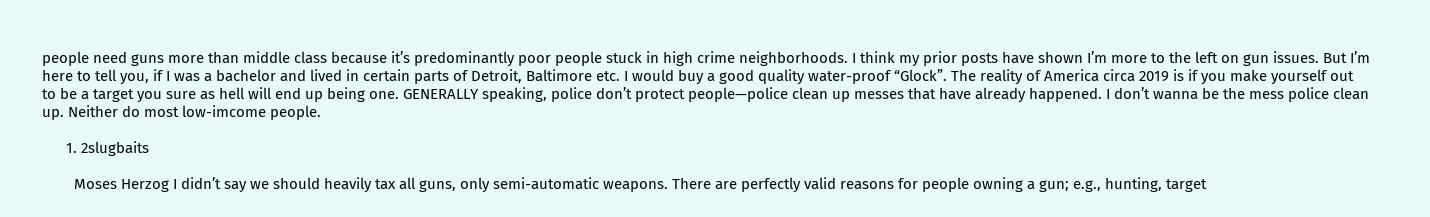people need guns more than middle class because it’s predominantly poor people stuck in high crime neighborhoods. I think my prior posts have shown I’m more to the left on gun issues. But I’m here to tell you, if I was a bachelor and lived in certain parts of Detroit, Baltimore etc. I would buy a good quality water-proof “Glock”. The reality of America circa 2019 is if you make yourself out to be a target you sure as hell will end up being one. GENERALLY speaking, police don’t protect people—police clean up messes that have already happened. I don’t wanna be the mess police clean up. Neither do most low-imcome people.

      1. 2slugbaits

        Moses Herzog I didn’t say we should heavily tax all guns, only semi-automatic weapons. There are perfectly valid reasons for people owning a gun; e.g., hunting, target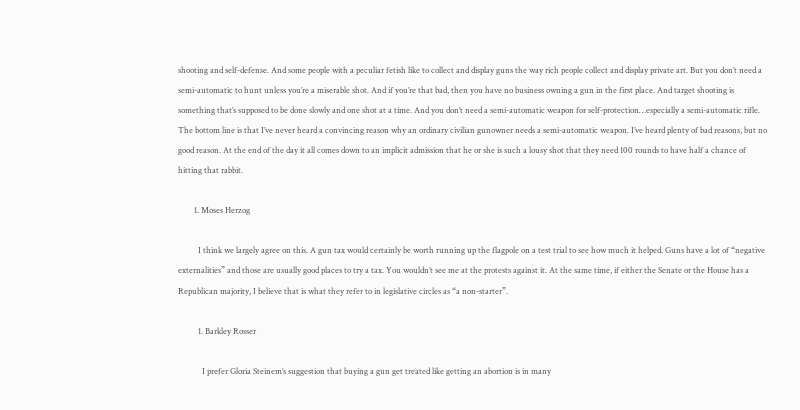shooting and self-defense. And some people with a peculiar fetish like to collect and display guns the way rich people collect and display private art. But you don’t need a semi-automatic to hunt unless you’re a miserable shot. And if you’re that bad, then you have no business owning a gun in the first place. And target shooting is something that’s supposed to be done slowly and one shot at a time. And you don’t need a semi-automatic weapon for self-protection…especially a semi-automatic rifle. The bottom line is that I’ve never heard a convincing reason why an ordinary civilian gunowner needs a semi-automatic weapon. I’ve heard plenty of bad reasons, but no good reason. At the end of the day it all comes down to an implicit admission that he or she is such a lousy shot that they need 100 rounds to have half a chance of hitting that rabbit.

        1. Moses Herzog

          I think we largely agree on this. A gun tax would certainly be worth running up the flagpole on a test trial to see how much it helped. Guns have a lot of “negative externalities” and those are usually good places to try a tax. You wouldn’t see me at the protests against it. At the same time, if either the Senate or the House has a Republican majority, I believe that is what they refer to in legislative circles as “a non-starter”.

          1. Barkley Rosser

            I prefer Gloria Steinem’s suggestion that buying a gun get treated like getting an abortion is in many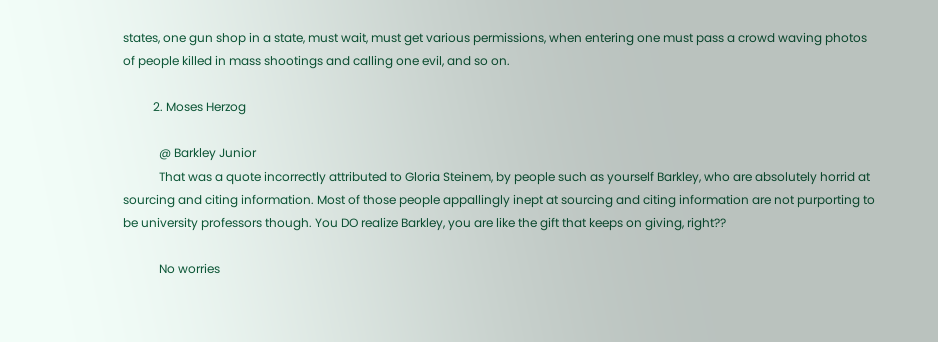states, one gun shop in a state, must wait, must get various permissions, when entering one must pass a crowd waving photos of people killed in mass shootings and calling one evil, and so on.

          2. Moses Herzog

            @ Barkley Junior
            That was a quote incorrectly attributed to Gloria Steinem, by people such as yourself Barkley, who are absolutely horrid at sourcing and citing information. Most of those people appallingly inept at sourcing and citing information are not purporting to be university professors though. You DO realize Barkley, you are like the gift that keeps on giving, right??

            No worries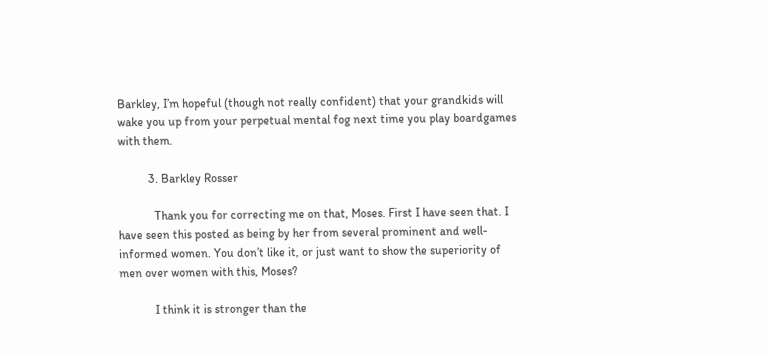Barkley, I’m hopeful (though not really confident) that your grandkids will wake you up from your perpetual mental fog next time you play boardgames with them.

          3. Barkley Rosser

            Thank you for correcting me on that, Moses. First I have seen that. I have seen this posted as being by her from several prominent and well-informed women. You don’t like it, or just want to show the superiority of men over women with this, Moses?

            I think it is stronger than the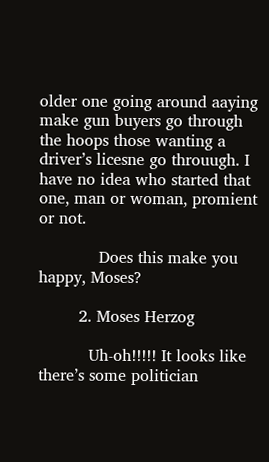older one going around aaying make gun buyers go through the hoops those wanting a driver’s licesne go throuugh. I have no idea who started that one, man or woman, promient or not.

            Does this make you happy, Moses?

        2. Moses Herzog

          Uh-oh!!!!! It looks like there’s some politician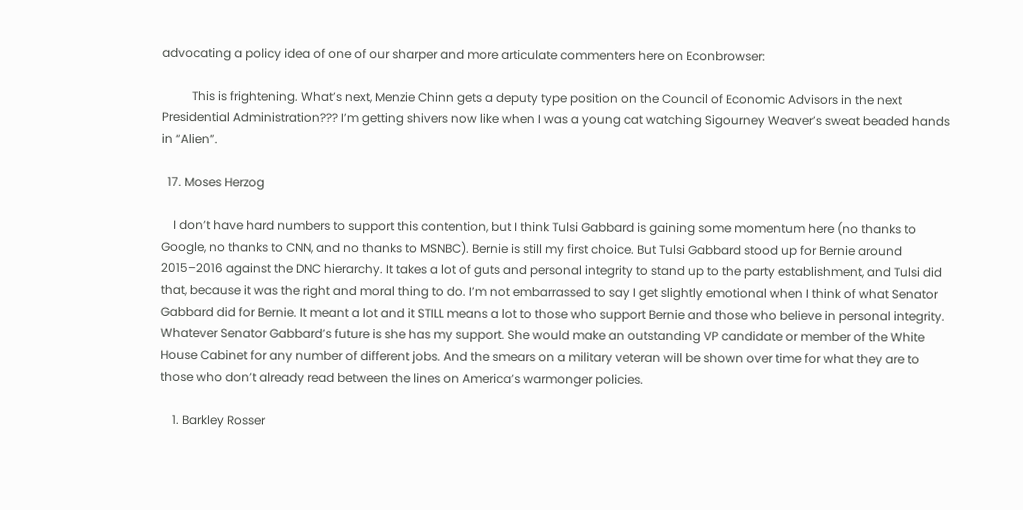advocating a policy idea of one of our sharper and more articulate commenters here on Econbrowser:

          This is frightening. What’s next, Menzie Chinn gets a deputy type position on the Council of Economic Advisors in the next Presidential Administration??? I’m getting shivers now like when I was a young cat watching Sigourney Weaver’s sweat beaded hands in “Alien”.

  17. Moses Herzog

    I don’t have hard numbers to support this contention, but I think Tulsi Gabbard is gaining some momentum here (no thanks to Google, no thanks to CNN, and no thanks to MSNBC). Bernie is still my first choice. But Tulsi Gabbard stood up for Bernie around 2015–2016 against the DNC hierarchy. It takes a lot of guts and personal integrity to stand up to the party establishment, and Tulsi did that, because it was the right and moral thing to do. I’m not embarrassed to say I get slightly emotional when I think of what Senator Gabbard did for Bernie. It meant a lot and it STILL means a lot to those who support Bernie and those who believe in personal integrity. Whatever Senator Gabbard’s future is she has my support. She would make an outstanding VP candidate or member of the White House Cabinet for any number of different jobs. And the smears on a military veteran will be shown over time for what they are to those who don’t already read between the lines on America’s warmonger policies.

    1. Barkley Rosser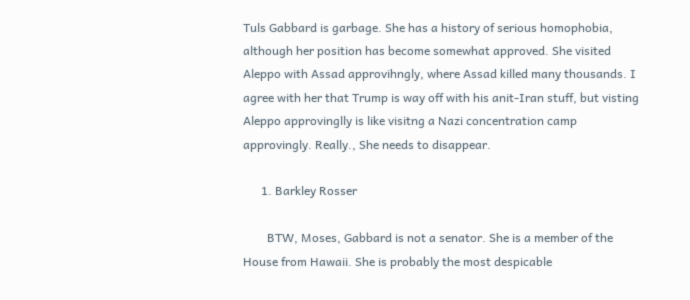Tuls Gabbard is garbage. She has a history of serious homophobia, although her position has become somewhat approved. She visited Aleppo with Assad approvihngly, where Assad killed many thousands. I agree with her that Trump is way off with his anit-Iran stuff, but visting Aleppo approvinglly is like visitng a Nazi concentration camp approvingly. Really., She needs to disappear.

      1. Barkley Rosser

        BTW, Moses, Gabbard is not a senator. She is a member of the House from Hawaii. She is probably the most despicable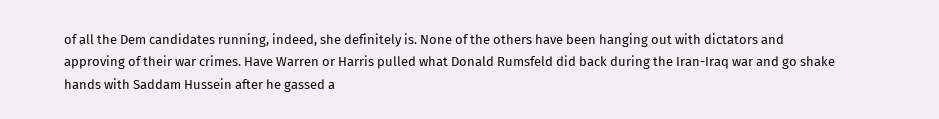of all the Dem candidates running, indeed, she definitely is. None of the others have been hanging out with dictators and approving of their war crimes. Have Warren or Harris pulled what Donald Rumsfeld did back during the Iran-Iraq war and go shake hands with Saddam Hussein after he gassed a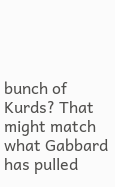bunch of Kurds? That might match what Gabbard has pulled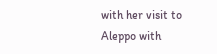with her visit to Aleppo with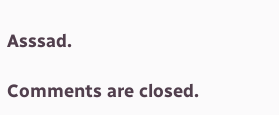Asssad.

Comments are closed.